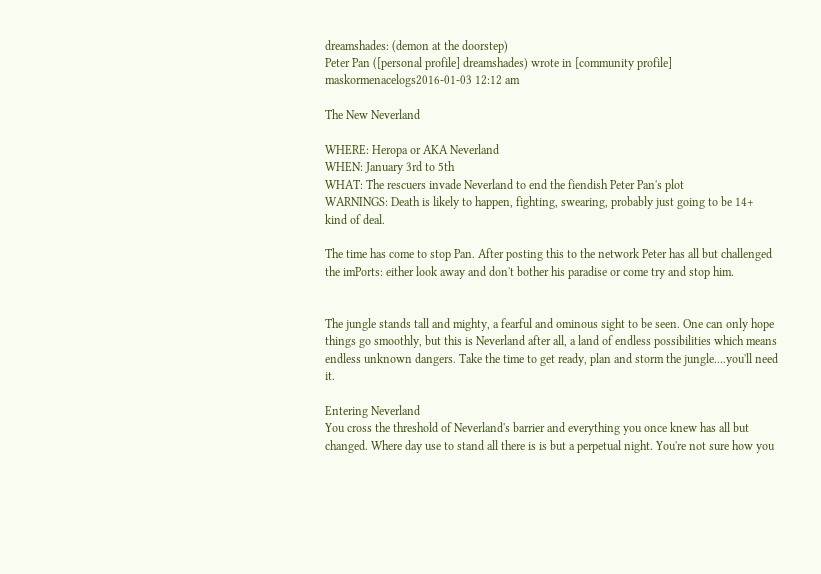dreamshades: (demon at the doorstep)
Peter Pan ([personal profile] dreamshades) wrote in [community profile] maskormenacelogs2016-01-03 12:12 am

The New Neverland

WHERE: Heropa or AKA Neverland
WHEN: January 3rd to 5th
WHAT: The rescuers invade Neverland to end the fiendish Peter Pan's plot
WARNINGS: Death is likely to happen, fighting, swearing, probably just going to be 14+ kind of deal.

The time has come to stop Pan. After posting this to the network Peter has all but challenged the imPorts: either look away and don't bother his paradise or come try and stop him.


The jungle stands tall and mighty, a fearful and ominous sight to be seen. One can only hope things go smoothly, but this is Neverland after all, a land of endless possibilities which means endless unknown dangers. Take the time to get ready, plan and storm the jungle....you'll need it.

Entering Neverland
You cross the threshold of Neverland's barrier and everything you once knew has all but changed. Where day use to stand all there is is but a perpetual night. You're not sure how you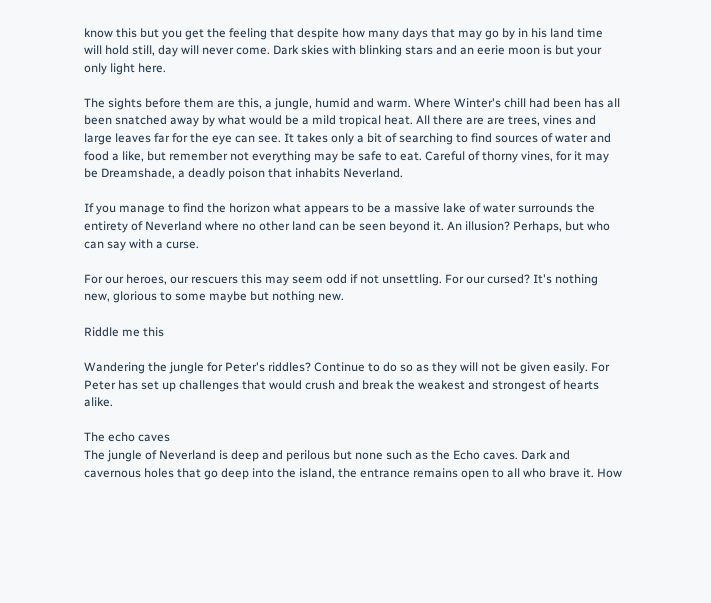know this but you get the feeling that despite how many days that may go by in his land time will hold still, day will never come. Dark skies with blinking stars and an eerie moon is but your only light here.

The sights before them are this, a jungle, humid and warm. Where Winter's chill had been has all been snatched away by what would be a mild tropical heat. All there are are trees, vines and large leaves far for the eye can see. It takes only a bit of searching to find sources of water and food a like, but remember not everything may be safe to eat. Careful of thorny vines, for it may be Dreamshade, a deadly poison that inhabits Neverland.

If you manage to find the horizon what appears to be a massive lake of water surrounds the entirety of Neverland where no other land can be seen beyond it. An illusion? Perhaps, but who can say with a curse.

For our heroes, our rescuers this may seem odd if not unsettling. For our cursed? It's nothing new, glorious to some maybe but nothing new.

Riddle me this

Wandering the jungle for Peter's riddles? Continue to do so as they will not be given easily. For Peter has set up challenges that would crush and break the weakest and strongest of hearts alike.

The echo caves
The jungle of Neverland is deep and perilous but none such as the Echo caves. Dark and cavernous holes that go deep into the island, the entrance remains open to all who brave it. How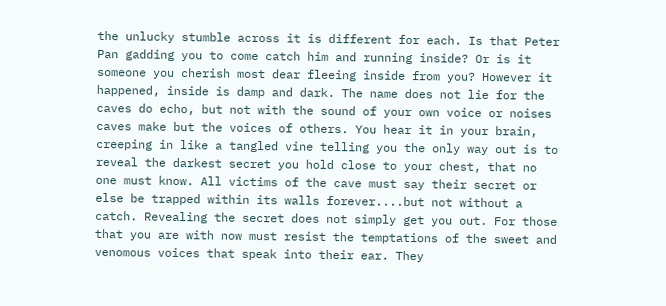the unlucky stumble across it is different for each. Is that Peter Pan gadding you to come catch him and running inside? Or is it someone you cherish most dear fleeing inside from you? However it happened, inside is damp and dark. The name does not lie for the caves do echo, but not with the sound of your own voice or noises caves make but the voices of others. You hear it in your brain, creeping in like a tangled vine telling you the only way out is to reveal the darkest secret you hold close to your chest, that no one must know. All victims of the cave must say their secret or else be trapped within its walls forever....but not without a catch. Revealing the secret does not simply get you out. For those that you are with now must resist the temptations of the sweet and venomous voices that speak into their ear. They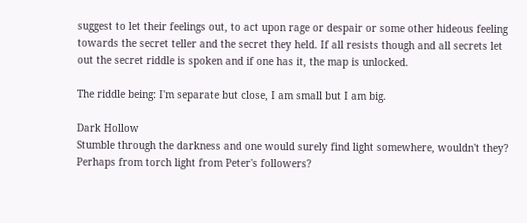suggest to let their feelings out, to act upon rage or despair or some other hideous feeling towards the secret teller and the secret they held. If all resists though and all secrets let out the secret riddle is spoken and if one has it, the map is unlocked.

The riddle being: I'm separate but close, I am small but I am big.

Dark Hollow
Stumble through the darkness and one would surely find light somewhere, wouldn't they? Perhaps from torch light from Peter's followers?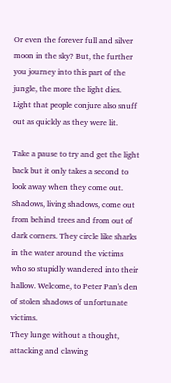Or even the forever full and silver moon in the sky? But, the further you journey into this part of the jungle, the more the light dies. Light that people conjure also snuff out as quickly as they were lit.

Take a pause to try and get the light back but it only takes a second to look away when they come out. Shadows, living shadows, come out from behind trees and from out of dark corners. They circle like sharks in the water around the victims who so stupidly wandered into their hallow. Welcome, to Peter Pan's den of stolen shadows of unfortunate victims.
They lunge without a thought, attacking and clawing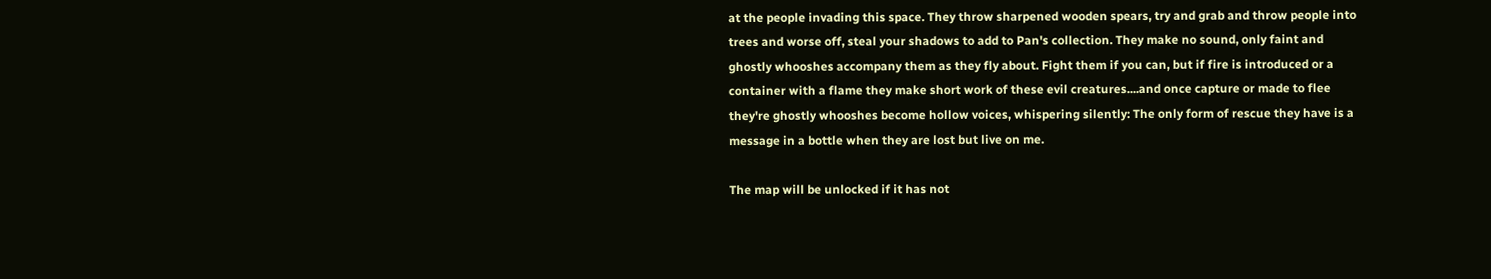at the people invading this space. They throw sharpened wooden spears, try and grab and throw people into trees and worse off, steal your shadows to add to Pan's collection. They make no sound, only faint and ghostly whooshes accompany them as they fly about. Fight them if you can, but if fire is introduced or a container with a flame they make short work of these evil creatures....and once capture or made to flee they're ghostly whooshes become hollow voices, whispering silently: The only form of rescue they have is a message in a bottle when they are lost but live on me.

The map will be unlocked if it has not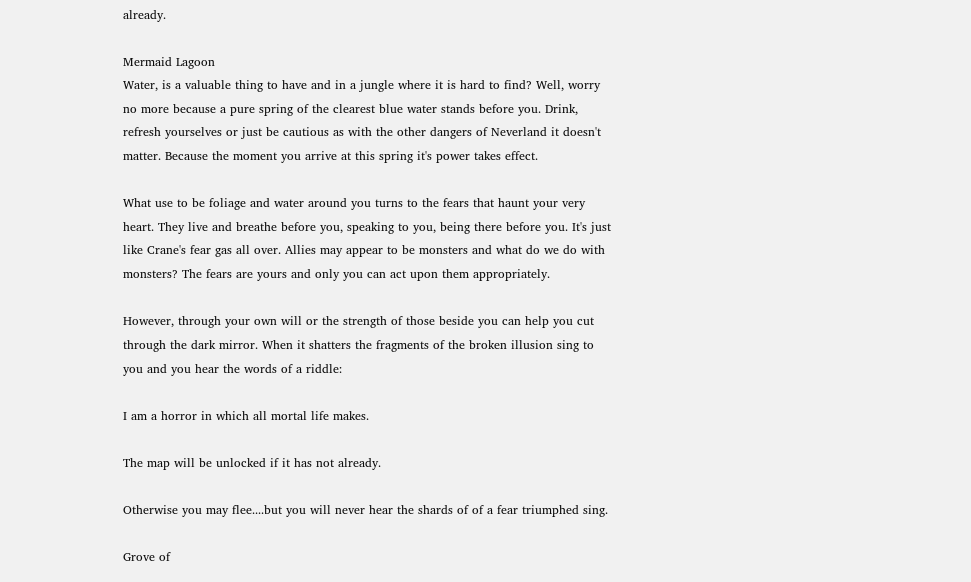already.

Mermaid Lagoon
Water, is a valuable thing to have and in a jungle where it is hard to find? Well, worry no more because a pure spring of the clearest blue water stands before you. Drink, refresh yourselves or just be cautious as with the other dangers of Neverland it doesn't matter. Because the moment you arrive at this spring it's power takes effect.

What use to be foliage and water around you turns to the fears that haunt your very heart. They live and breathe before you, speaking to you, being there before you. It's just like Crane's fear gas all over. Allies may appear to be monsters and what do we do with monsters? The fears are yours and only you can act upon them appropriately.

However, through your own will or the strength of those beside you can help you cut through the dark mirror. When it shatters the fragments of the broken illusion sing to you and you hear the words of a riddle:

I am a horror in which all mortal life makes.

The map will be unlocked if it has not already.

Otherwise you may flee....but you will never hear the shards of of a fear triumphed sing.

Grove of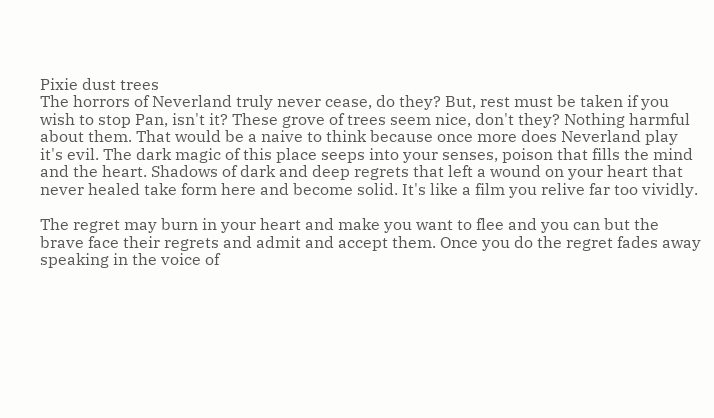Pixie dust trees
The horrors of Neverland truly never cease, do they? But, rest must be taken if you wish to stop Pan, isn't it? These grove of trees seem nice, don't they? Nothing harmful about them. That would be a naive to think because once more does Neverland play it's evil. The dark magic of this place seeps into your senses, poison that fills the mind and the heart. Shadows of dark and deep regrets that left a wound on your heart that never healed take form here and become solid. It's like a film you relive far too vividly.

The regret may burn in your heart and make you want to flee and you can but the brave face their regrets and admit and accept them. Once you do the regret fades away speaking in the voice of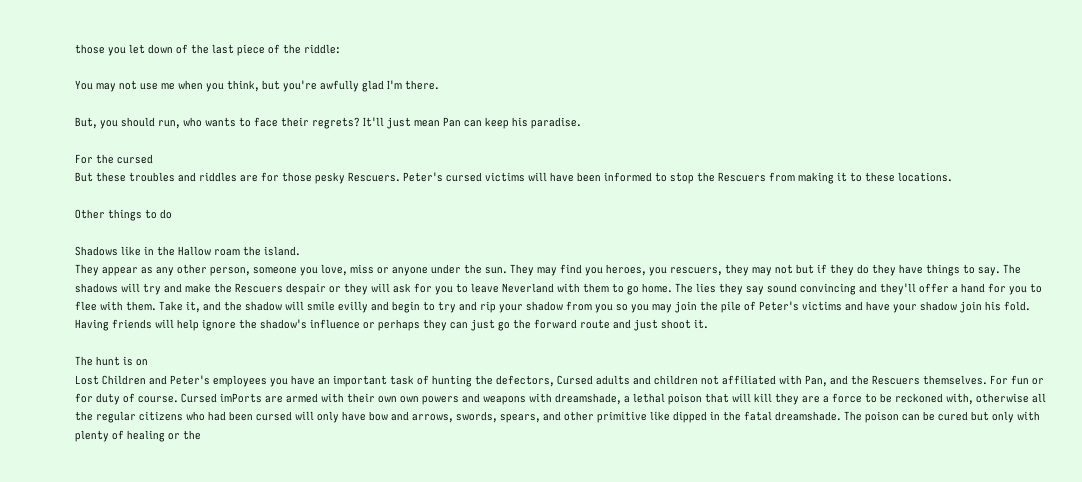those you let down of the last piece of the riddle:

You may not use me when you think, but you're awfully glad I'm there.

But, you should run, who wants to face their regrets? It'll just mean Pan can keep his paradise.

For the cursed
But these troubles and riddles are for those pesky Rescuers. Peter's cursed victims will have been informed to stop the Rescuers from making it to these locations.

Other things to do

Shadows like in the Hallow roam the island.
They appear as any other person, someone you love, miss or anyone under the sun. They may find you heroes, you rescuers, they may not but if they do they have things to say. The shadows will try and make the Rescuers despair or they will ask for you to leave Neverland with them to go home. The lies they say sound convincing and they'll offer a hand for you to flee with them. Take it, and the shadow will smile evilly and begin to try and rip your shadow from you so you may join the pile of Peter's victims and have your shadow join his fold. Having friends will help ignore the shadow's influence or perhaps they can just go the forward route and just shoot it.

The hunt is on
Lost Children and Peter's employees you have an important task of hunting the defectors, Cursed adults and children not affiliated with Pan, and the Rescuers themselves. For fun or for duty of course. Cursed imPorts are armed with their own own powers and weapons with dreamshade, a lethal poison that will kill they are a force to be reckoned with, otherwise all the regular citizens who had been cursed will only have bow and arrows, swords, spears, and other primitive like dipped in the fatal dreamshade. The poison can be cured but only with plenty of healing or the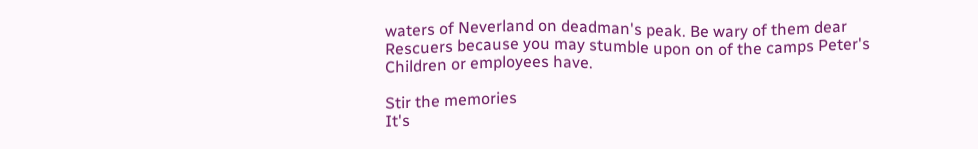waters of Neverland on deadman's peak. Be wary of them dear Rescuers because you may stumble upon on of the camps Peter's Children or employees have.

Stir the memories
It's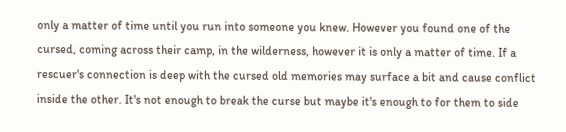only a matter of time until you run into someone you knew. However you found one of the cursed, coming across their camp, in the wilderness, however it is only a matter of time. If a rescuer's connection is deep with the cursed old memories may surface a bit and cause conflict inside the other. It's not enough to break the curse but maybe it's enough to for them to side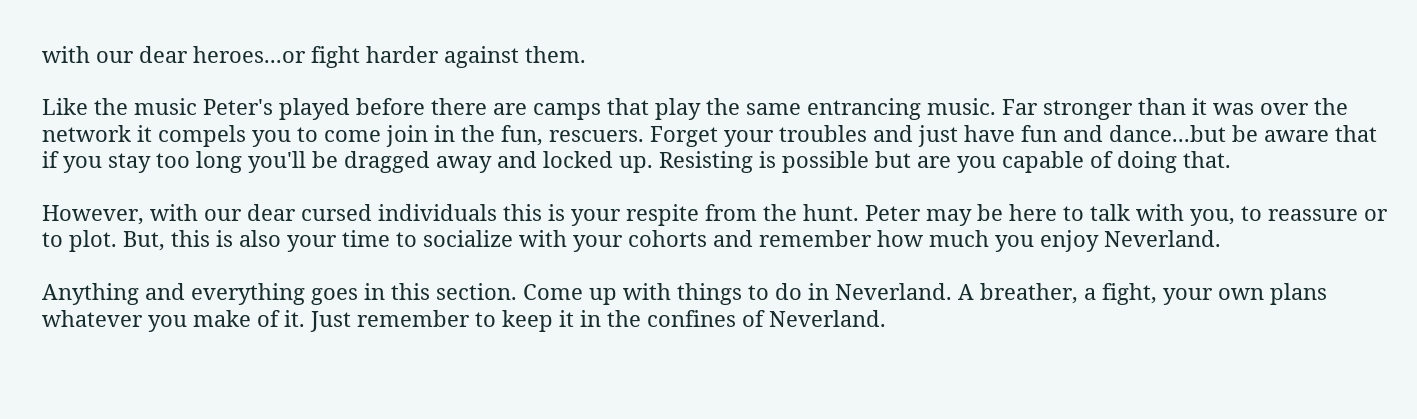with our dear heroes...or fight harder against them.

Like the music Peter's played before there are camps that play the same entrancing music. Far stronger than it was over the network it compels you to come join in the fun, rescuers. Forget your troubles and just have fun and dance...but be aware that if you stay too long you'll be dragged away and locked up. Resisting is possible but are you capable of doing that.

However, with our dear cursed individuals this is your respite from the hunt. Peter may be here to talk with you, to reassure or to plot. But, this is also your time to socialize with your cohorts and remember how much you enjoy Neverland.

Anything and everything goes in this section. Come up with things to do in Neverland. A breather, a fight, your own plans whatever you make of it. Just remember to keep it in the confines of Neverland.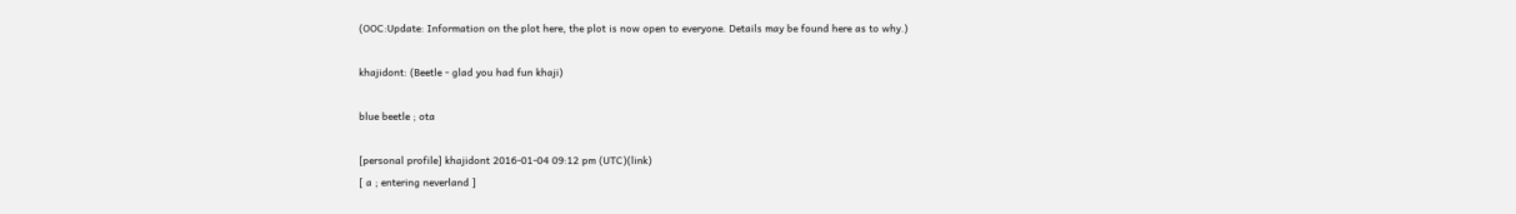(OOC:Update: Information on the plot here, the plot is now open to everyone. Details may be found here as to why.)

khajidont: (Beetle - glad you had fun khaji)

blue beetle ; ota

[personal profile] khajidont 2016-01-04 09:12 pm (UTC)(link)
[ a ; entering neverland ]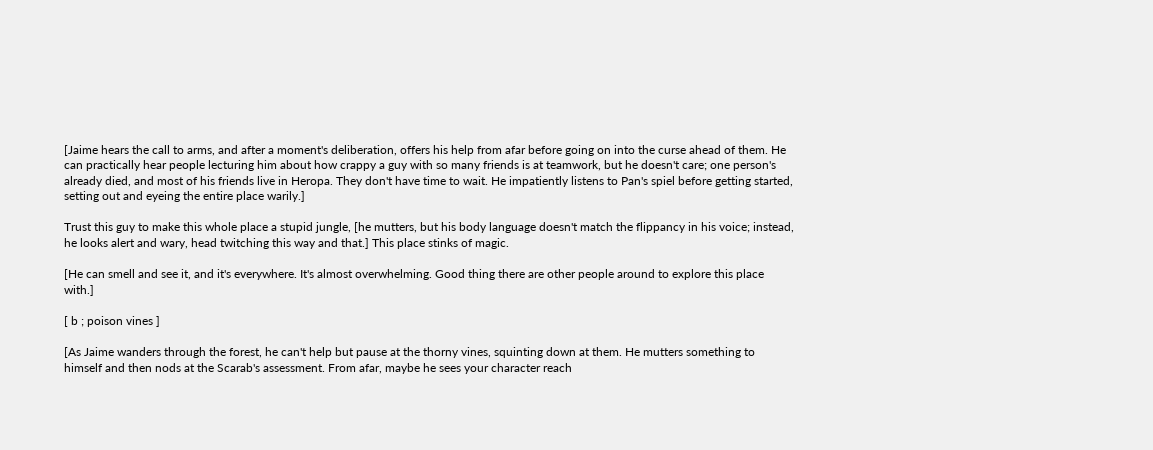[Jaime hears the call to arms, and after a moment's deliberation, offers his help from afar before going on into the curse ahead of them. He can practically hear people lecturing him about how crappy a guy with so many friends is at teamwork, but he doesn't care; one person's already died, and most of his friends live in Heropa. They don't have time to wait. He impatiently listens to Pan's spiel before getting started, setting out and eyeing the entire place warily.]

Trust this guy to make this whole place a stupid jungle, [he mutters, but his body language doesn't match the flippancy in his voice; instead, he looks alert and wary, head twitching this way and that.] This place stinks of magic.

[He can smell and see it, and it's everywhere. It's almost overwhelming. Good thing there are other people around to explore this place with.]

[ b ; poison vines ]

[As Jaime wanders through the forest, he can't help but pause at the thorny vines, squinting down at them. He mutters something to himself and then nods at the Scarab's assessment. From afar, maybe he sees your character reach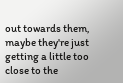out towards them, maybe they're just getting a little too close to the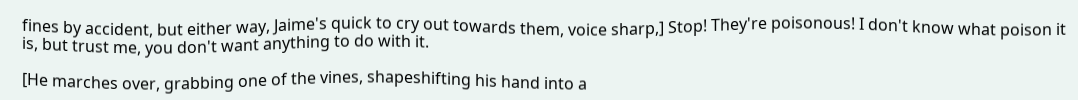fines by accident, but either way, Jaime's quick to cry out towards them, voice sharp,] Stop! They're poisonous! I don't know what poison it is, but trust me, you don't want anything to do with it.

[He marches over, grabbing one of the vines, shapeshifting his hand into a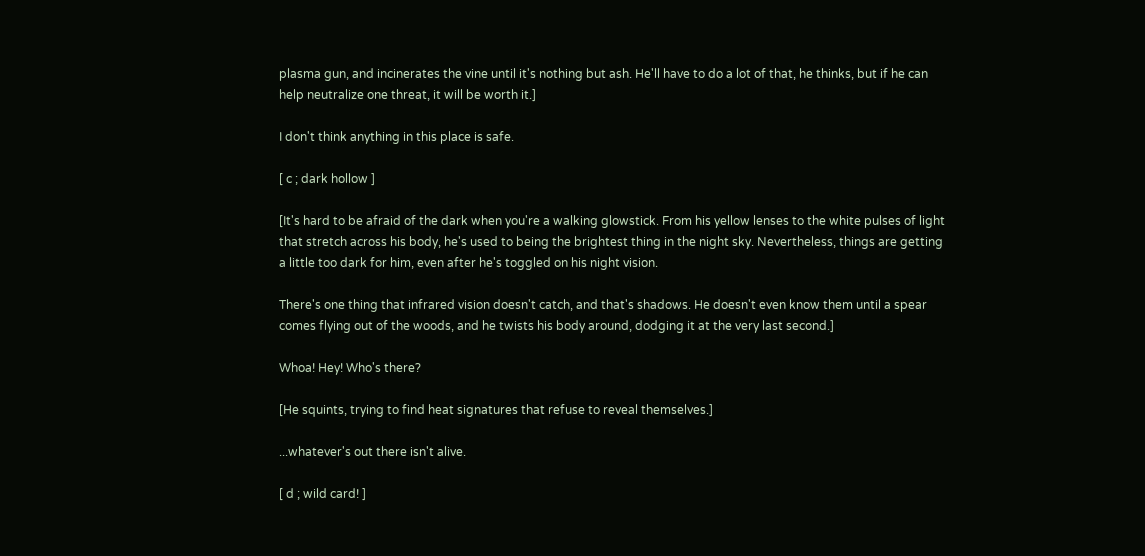plasma gun, and incinerates the vine until it's nothing but ash. He'll have to do a lot of that, he thinks, but if he can help neutralize one threat, it will be worth it.]

I don't think anything in this place is safe.

[ c ; dark hollow ]

[It's hard to be afraid of the dark when you're a walking glowstick. From his yellow lenses to the white pulses of light that stretch across his body, he's used to being the brightest thing in the night sky. Nevertheless, things are getting a little too dark for him, even after he's toggled on his night vision.

There's one thing that infrared vision doesn't catch, and that's shadows. He doesn't even know them until a spear comes flying out of the woods, and he twists his body around, dodging it at the very last second.]

Whoa! Hey! Who's there?

[He squints, trying to find heat signatures that refuse to reveal themselves.]

...whatever's out there isn't alive.

[ d ; wild card! ]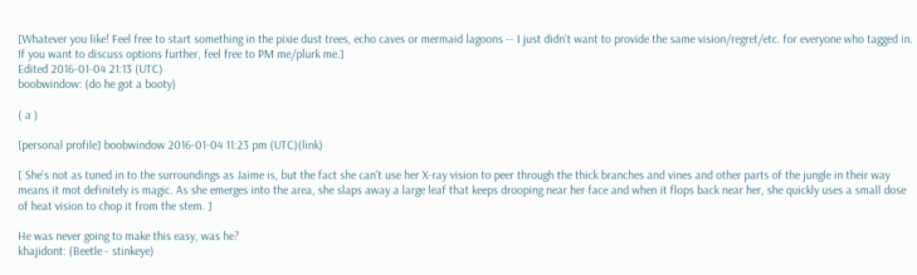[Whatever you like! Feel free to start something in the pixie dust trees, echo caves or mermaid lagoons -- I just didn't want to provide the same vision/regret/etc. for everyone who tagged in. If you want to discuss options further, feel free to PM me/plurk me.]
Edited 2016-01-04 21:13 (UTC)
boobwindow: (do he got a booty)

( a )

[personal profile] boobwindow 2016-01-04 11:23 pm (UTC)(link)

[ She's not as tuned in to the surroundings as Jaime is, but the fact she can't use her X-ray vision to peer through the thick branches and vines and other parts of the jungle in their way means it mot definitely is magic. As she emerges into the area, she slaps away a large leaf that keeps drooping near her face and when it flops back near her, she quickly uses a small dose of heat vision to chop it from the stem. ]

He was never going to make this easy, was he?
khajidont: (Beetle - stinkeye)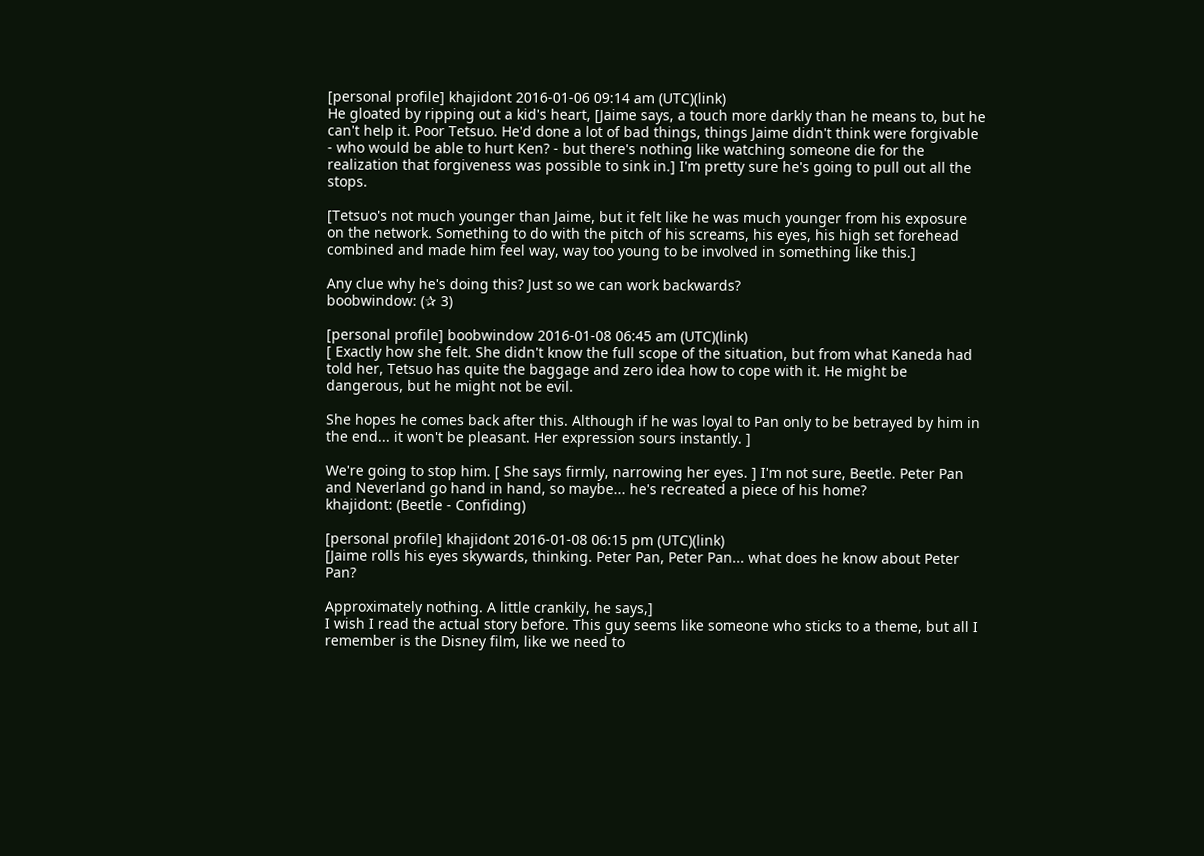[personal profile] khajidont 2016-01-06 09:14 am (UTC)(link)
He gloated by ripping out a kid's heart, [Jaime says, a touch more darkly than he means to, but he can't help it. Poor Tetsuo. He'd done a lot of bad things, things Jaime didn't think were forgivable - who would be able to hurt Ken? - but there's nothing like watching someone die for the realization that forgiveness was possible to sink in.] I'm pretty sure he's going to pull out all the stops.

[Tetsuo's not much younger than Jaime, but it felt like he was much younger from his exposure on the network. Something to do with the pitch of his screams, his eyes, his high set forehead combined and made him feel way, way too young to be involved in something like this.]

Any clue why he's doing this? Just so we can work backwards?
boobwindow: (✰ 3)

[personal profile] boobwindow 2016-01-08 06:45 am (UTC)(link)
[ Exactly how she felt. She didn't know the full scope of the situation, but from what Kaneda had told her, Tetsuo has quite the baggage and zero idea how to cope with it. He might be dangerous, but he might not be evil.

She hopes he comes back after this. Although if he was loyal to Pan only to be betrayed by him in the end... it won't be pleasant. Her expression sours instantly. ]

We're going to stop him. [ She says firmly, narrowing her eyes. ] I'm not sure, Beetle. Peter Pan and Neverland go hand in hand, so maybe... he's recreated a piece of his home?
khajidont: (Beetle - Confiding)

[personal profile] khajidont 2016-01-08 06:15 pm (UTC)(link)
[Jaime rolls his eyes skywards, thinking. Peter Pan, Peter Pan... what does he know about Peter Pan?

Approximately nothing. A little crankily, he says,]
I wish I read the actual story before. This guy seems like someone who sticks to a theme, but all I remember is the Disney film, like we need to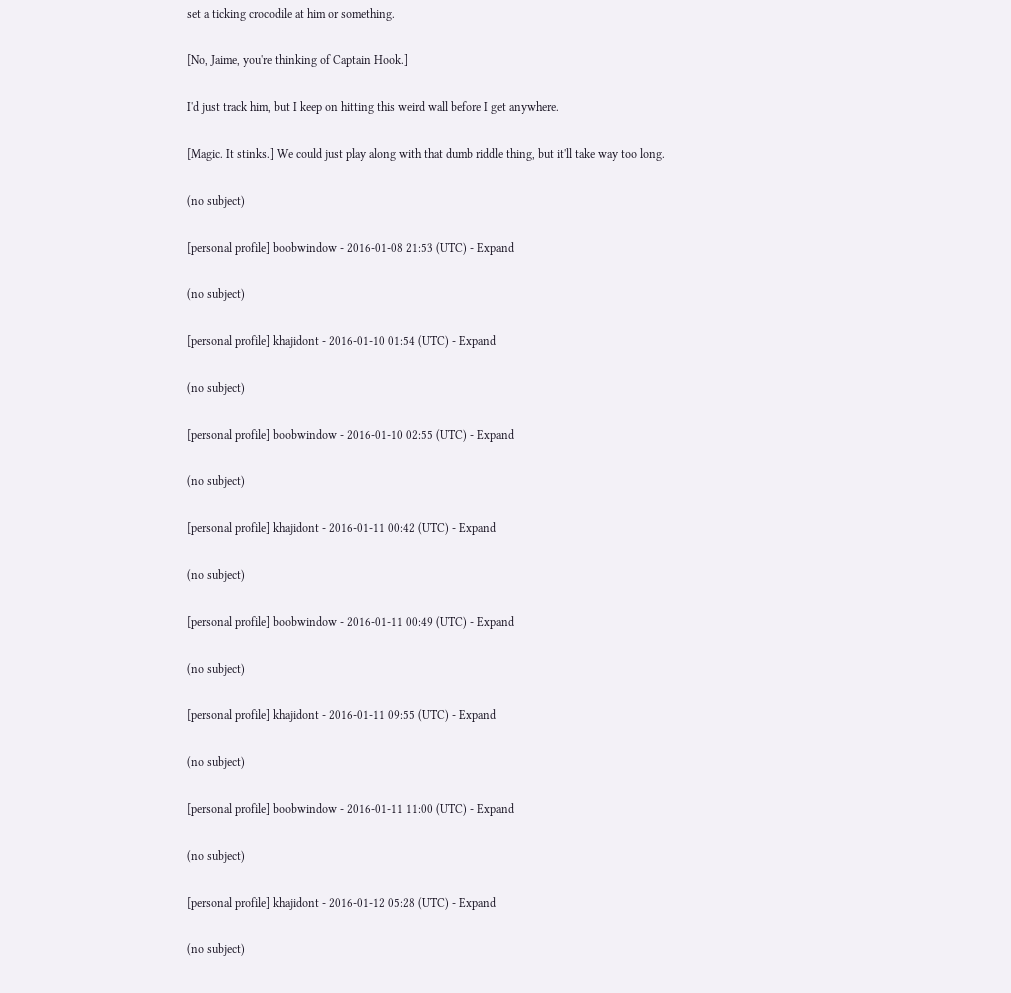set a ticking crocodile at him or something.

[No, Jaime, you're thinking of Captain Hook.]

I'd just track him, but I keep on hitting this weird wall before I get anywhere.

[Magic. It stinks.] We could just play along with that dumb riddle thing, but it'll take way too long.

(no subject)

[personal profile] boobwindow - 2016-01-08 21:53 (UTC) - Expand

(no subject)

[personal profile] khajidont - 2016-01-10 01:54 (UTC) - Expand

(no subject)

[personal profile] boobwindow - 2016-01-10 02:55 (UTC) - Expand

(no subject)

[personal profile] khajidont - 2016-01-11 00:42 (UTC) - Expand

(no subject)

[personal profile] boobwindow - 2016-01-11 00:49 (UTC) - Expand

(no subject)

[personal profile] khajidont - 2016-01-11 09:55 (UTC) - Expand

(no subject)

[personal profile] boobwindow - 2016-01-11 11:00 (UTC) - Expand

(no subject)

[personal profile] khajidont - 2016-01-12 05:28 (UTC) - Expand

(no subject)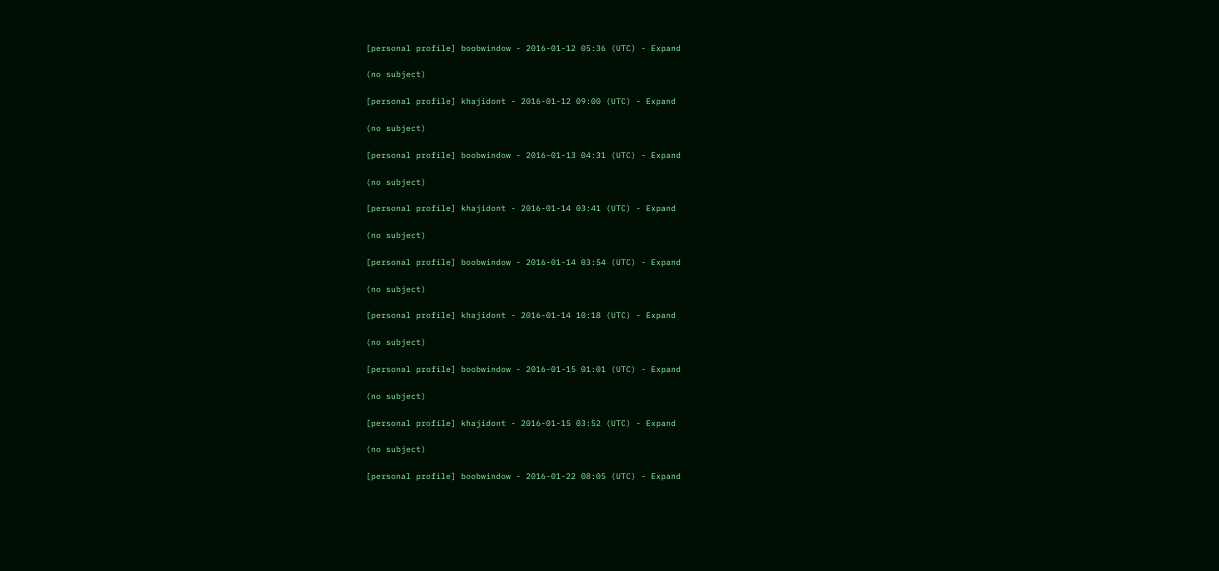[personal profile] boobwindow - 2016-01-12 05:36 (UTC) - Expand

(no subject)

[personal profile] khajidont - 2016-01-12 09:00 (UTC) - Expand

(no subject)

[personal profile] boobwindow - 2016-01-13 04:31 (UTC) - Expand

(no subject)

[personal profile] khajidont - 2016-01-14 03:41 (UTC) - Expand

(no subject)

[personal profile] boobwindow - 2016-01-14 03:54 (UTC) - Expand

(no subject)

[personal profile] khajidont - 2016-01-14 10:18 (UTC) - Expand

(no subject)

[personal profile] boobwindow - 2016-01-15 01:01 (UTC) - Expand

(no subject)

[personal profile] khajidont - 2016-01-15 03:52 (UTC) - Expand

(no subject)

[personal profile] boobwindow - 2016-01-22 08:05 (UTC) - Expand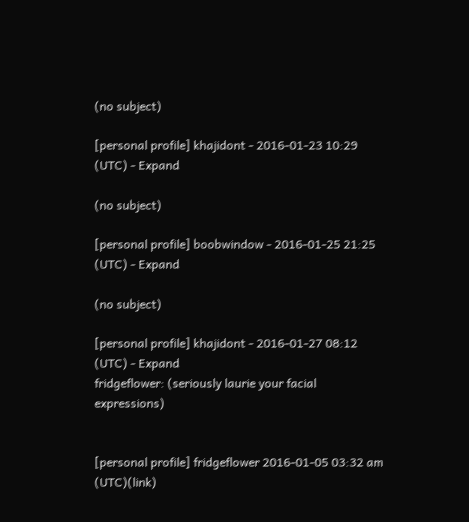(no subject)

[personal profile] khajidont - 2016-01-23 10:29 (UTC) - Expand

(no subject)

[personal profile] boobwindow - 2016-01-25 21:25 (UTC) - Expand

(no subject)

[personal profile] khajidont - 2016-01-27 08:12 (UTC) - Expand
fridgeflower: (seriously laurie your facial expressions)


[personal profile] fridgeflower 2016-01-05 03:32 am (UTC)(link)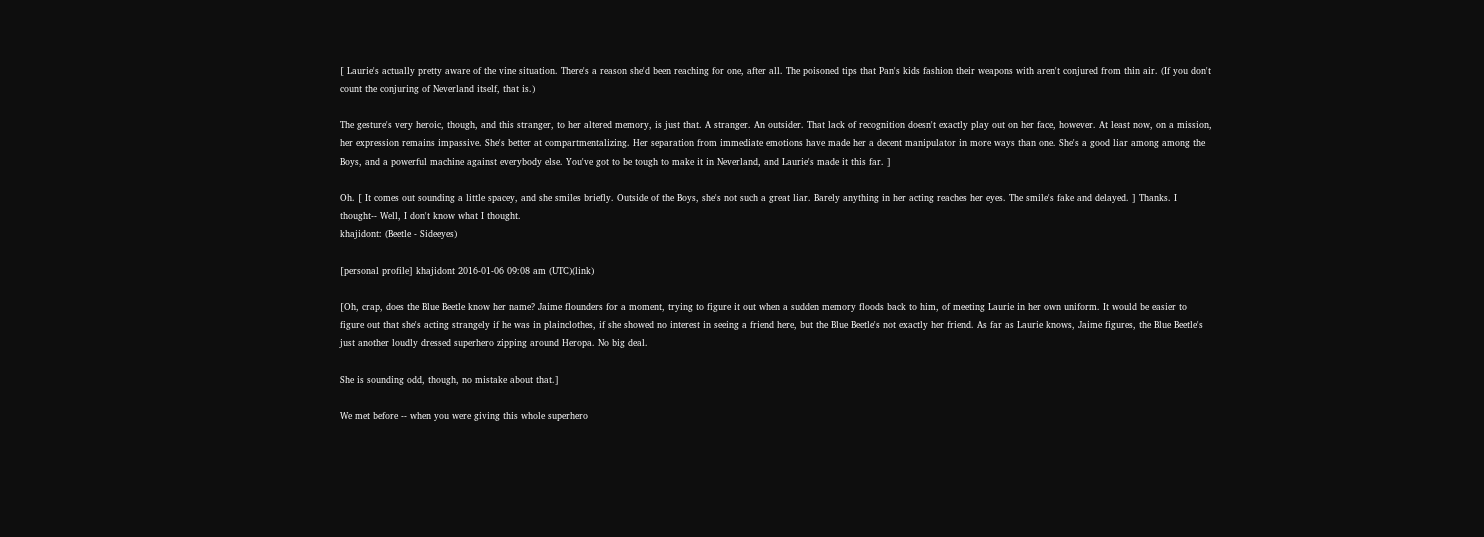[ Laurie's actually pretty aware of the vine situation. There's a reason she'd been reaching for one, after all. The poisoned tips that Pan's kids fashion their weapons with aren't conjured from thin air. (If you don't count the conjuring of Neverland itself, that is.)

The gesture's very heroic, though, and this stranger, to her altered memory, is just that. A stranger. An outsider. That lack of recognition doesn't exactly play out on her face, however. At least now, on a mission, her expression remains impassive. She's better at compartmentalizing. Her separation from immediate emotions have made her a decent manipulator in more ways than one. She's a good liar among among the Boys, and a powerful machine against everybody else. You've got to be tough to make it in Neverland, and Laurie's made it this far. ]

Oh. [ It comes out sounding a little spacey, and she smiles briefly. Outside of the Boys, she's not such a great liar. Barely anything in her acting reaches her eyes. The smile's fake and delayed. ] Thanks. I thought-- Well, I don't know what I thought.
khajidont: (Beetle - Sideeyes)

[personal profile] khajidont 2016-01-06 09:08 am (UTC)(link)

[Oh, crap, does the Blue Beetle know her name? Jaime flounders for a moment, trying to figure it out when a sudden memory floods back to him, of meeting Laurie in her own uniform. It would be easier to figure out that she's acting strangely if he was in plainclothes, if she showed no interest in seeing a friend here, but the Blue Beetle's not exactly her friend. As far as Laurie knows, Jaime figures, the Blue Beetle's just another loudly dressed superhero zipping around Heropa. No big deal.

She is sounding odd, though, no mistake about that.]

We met before -- when you were giving this whole superhero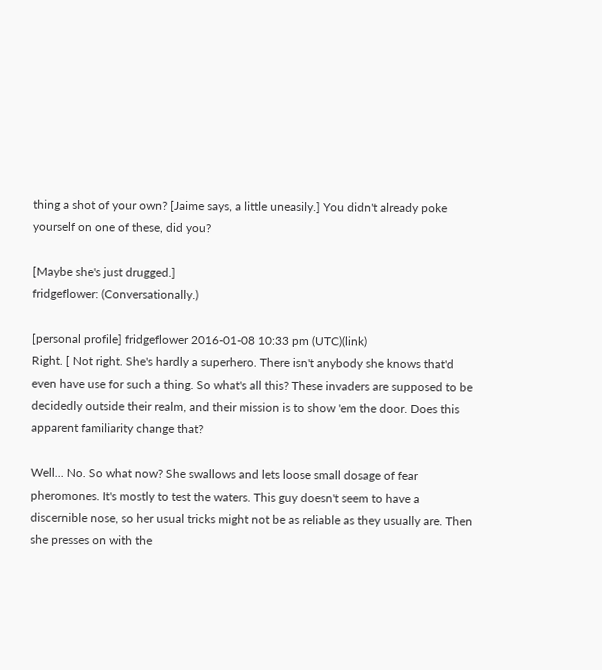thing a shot of your own? [Jaime says, a little uneasily.] You didn't already poke yourself on one of these, did you?

[Maybe she's just drugged.]
fridgeflower: (Conversationally.)

[personal profile] fridgeflower 2016-01-08 10:33 pm (UTC)(link)
Right. [ Not right. She's hardly a superhero. There isn't anybody she knows that'd even have use for such a thing. So what's all this? These invaders are supposed to be decidedly outside their realm, and their mission is to show 'em the door. Does this apparent familiarity change that?

Well... No. So what now? She swallows and lets loose small dosage of fear pheromones. It's mostly to test the waters. This guy doesn't seem to have a discernible nose, so her usual tricks might not be as reliable as they usually are. Then she presses on with the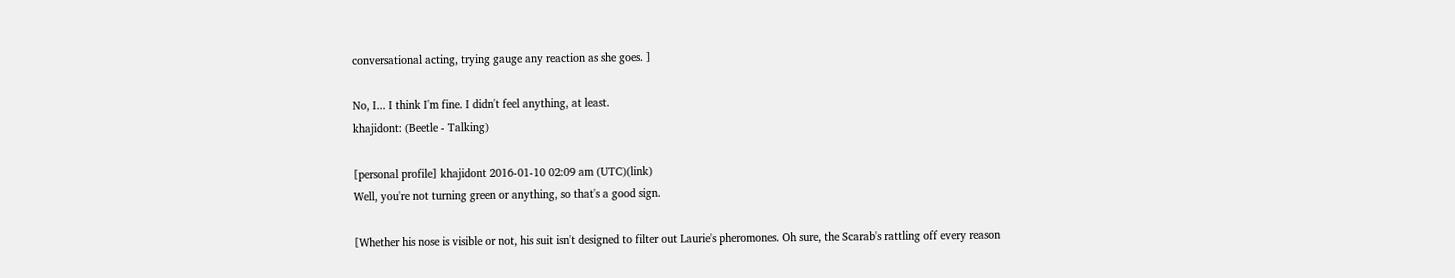conversational acting, trying gauge any reaction as she goes. ]

No, I... I think I'm fine. I didn't feel anything, at least.
khajidont: (Beetle - Talking)

[personal profile] khajidont 2016-01-10 02:09 am (UTC)(link)
Well, you're not turning green or anything, so that's a good sign.

[Whether his nose is visible or not, his suit isn't designed to filter out Laurie's pheromones. Oh sure, the Scarab's rattling off every reason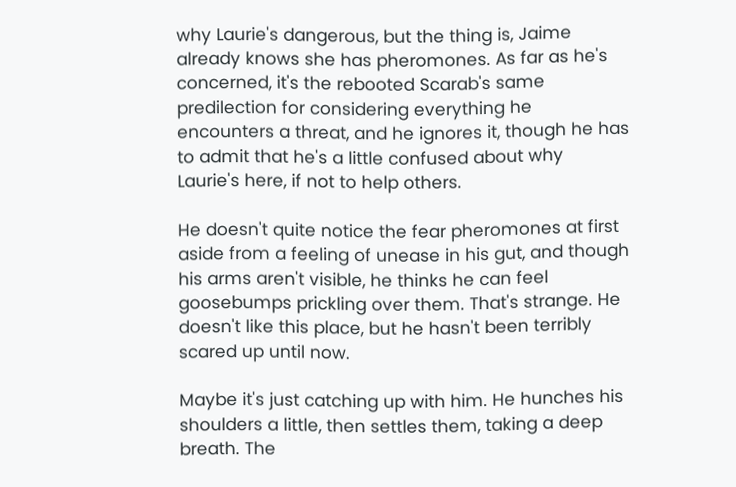why Laurie's dangerous, but the thing is, Jaime already knows she has pheromones. As far as he's concerned, it's the rebooted Scarab's same predilection for considering everything he encounters a threat, and he ignores it, though he has to admit that he's a little confused about why Laurie's here, if not to help others.

He doesn't quite notice the fear pheromones at first aside from a feeling of unease in his gut, and though his arms aren't visible, he thinks he can feel goosebumps prickling over them. That's strange. He doesn't like this place, but he hasn't been terribly scared up until now.

Maybe it's just catching up with him. He hunches his shoulders a little, then settles them, taking a deep breath. The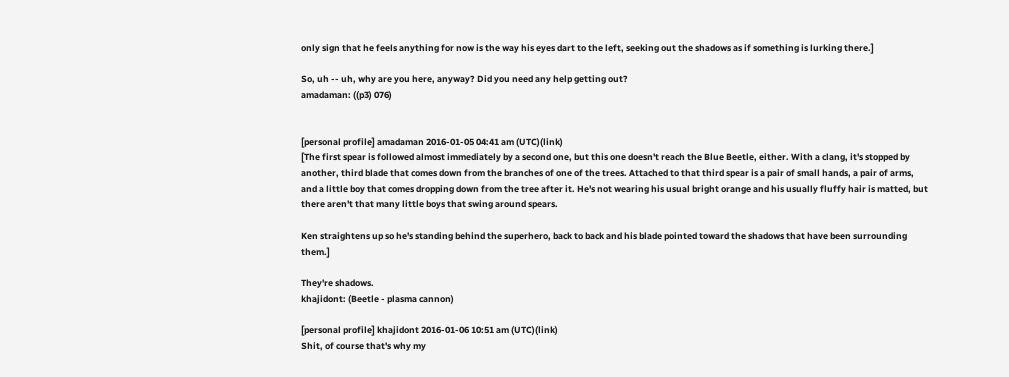only sign that he feels anything for now is the way his eyes dart to the left, seeking out the shadows as if something is lurking there.]

So, uh -- uh, why are you here, anyway? Did you need any help getting out?
amadaman: ((p3) 076)


[personal profile] amadaman 2016-01-05 04:41 am (UTC)(link)
[The first spear is followed almost immediately by a second one, but this one doesn't reach the Blue Beetle, either. With a clang, it's stopped by another, third blade that comes down from the branches of one of the trees. Attached to that third spear is a pair of small hands, a pair of arms, and a little boy that comes dropping down from the tree after it. He's not wearing his usual bright orange and his usually fluffy hair is matted, but there aren't that many little boys that swing around spears.

Ken straightens up so he's standing behind the superhero, back to back and his blade pointed toward the shadows that have been surrounding them.]

They're shadows.
khajidont: (Beetle - plasma cannon)

[personal profile] khajidont 2016-01-06 10:51 am (UTC)(link)
Shit, of course that's why my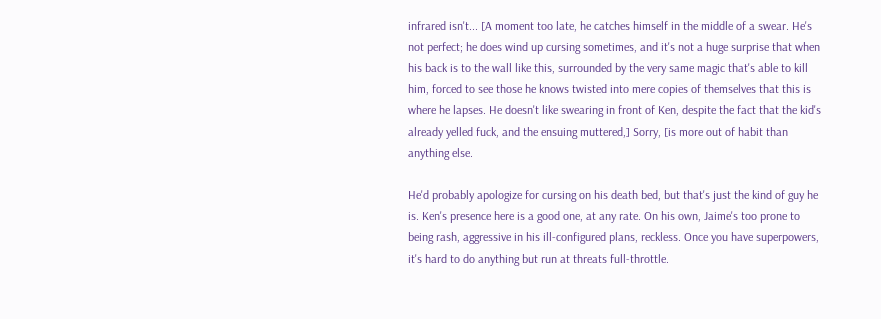infrared isn't... [A moment too late, he catches himself in the middle of a swear. He's not perfect; he does wind up cursing sometimes, and it's not a huge surprise that when his back is to the wall like this, surrounded by the very same magic that's able to kill him, forced to see those he knows twisted into mere copies of themselves that this is where he lapses. He doesn't like swearing in front of Ken, despite the fact that the kid's already yelled fuck, and the ensuing muttered,] Sorry, [is more out of habit than anything else.

He'd probably apologize for cursing on his death bed, but that's just the kind of guy he is. Ken's presence here is a good one, at any rate. On his own, Jaime's too prone to being rash, aggressive in his ill-configured plans, reckless. Once you have superpowers, it's hard to do anything but run at threats full-throttle.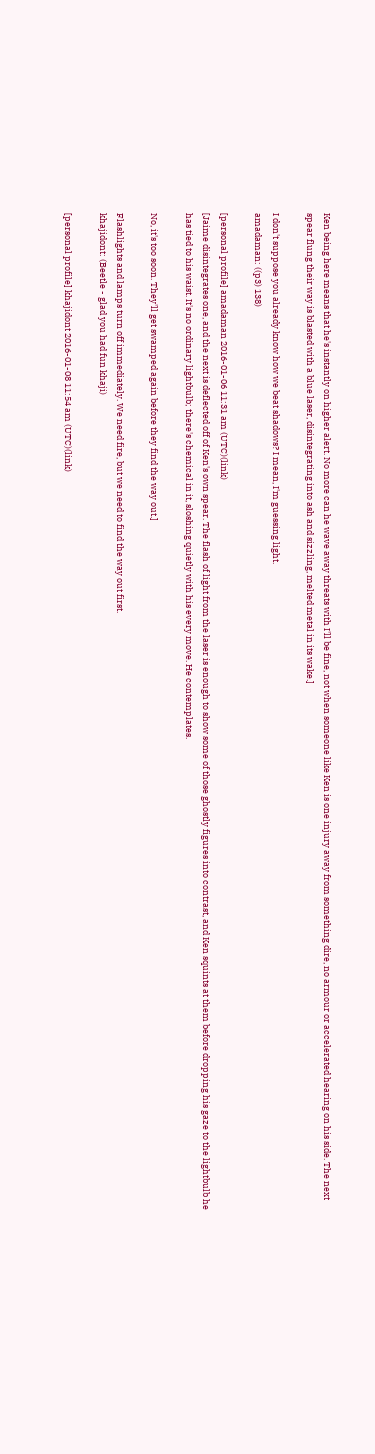Ken being here means that he's instantly on higher alert. No more can he wave away threats with I'll be fine, not when someone like Ken is one injury away from something dire, no armour or accelerated hearing on his side. The next spear flung their way is blasted with a blue laser, disintegrating into ash and sizzling, melted metal in its wake.]

I don't suppose you already know how we beat shadows? I mean, I'm guessing light.
amadaman: ((p3) 138)

[personal profile] amadaman 2016-01-06 11:31 am (UTC)(link)
[Jaime disintegrates one, and the next is deflected off of Ken's own spear. The flash of light from the laser is enough to show some of those ghostly figures into contrast, and Ken squints at them before dropping his gaze to the lightbulb he has tied to his waist. It's no ordinary lightbulb; there's chemical in it, sloshing quietly with his every move. He contemplates.

No, it's too soon. They'll get swamped again before they find the way out.]

Flashlights and lamps turn off immediately. We need fire, but we need to find the way out first.
khajidont: (Beetle - glad you had fun khaji)

[personal profile] khajidont 2016-01-08 11:54 am (UTC)(link)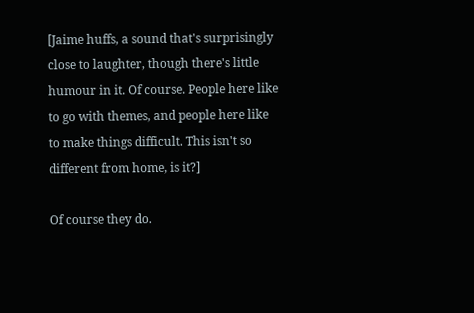[Jaime huffs, a sound that's surprisingly close to laughter, though there's little humour in it. Of course. People here like to go with themes, and people here like to make things difficult. This isn't so different from home, is it?]

Of course they do.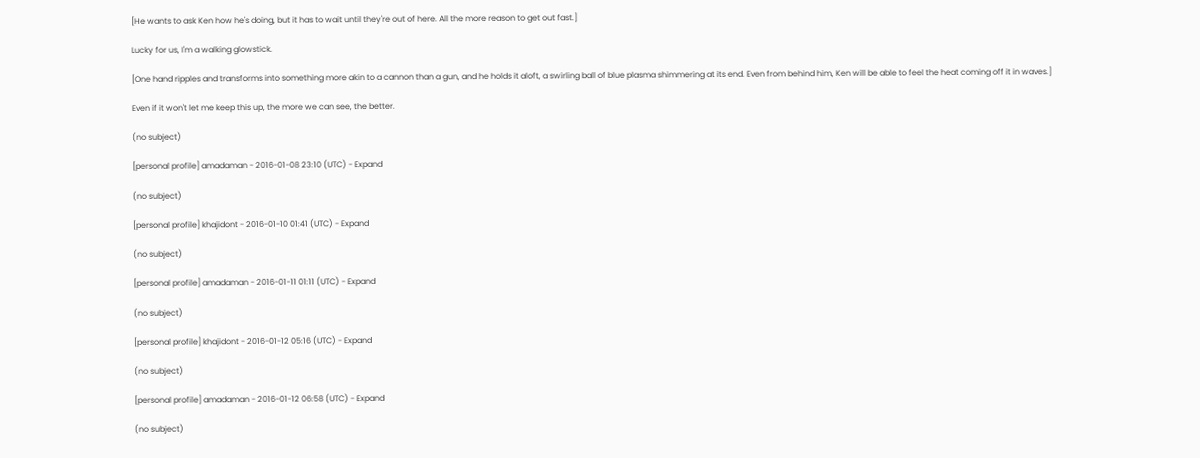[He wants to ask Ken how he's doing, but it has to wait until they're out of here. All the more reason to get out fast.]

Lucky for us, I'm a walking glowstick.

[One hand ripples and transforms into something more akin to a cannon than a gun, and he holds it aloft, a swirling ball of blue plasma shimmering at its end. Even from behind him, Ken will be able to feel the heat coming off it in waves.]

Even if it won't let me keep this up, the more we can see, the better.

(no subject)

[personal profile] amadaman - 2016-01-08 23:10 (UTC) - Expand

(no subject)

[personal profile] khajidont - 2016-01-10 01:41 (UTC) - Expand

(no subject)

[personal profile] amadaman - 2016-01-11 01:11 (UTC) - Expand

(no subject)

[personal profile] khajidont - 2016-01-12 05:16 (UTC) - Expand

(no subject)

[personal profile] amadaman - 2016-01-12 06:58 (UTC) - Expand

(no subject)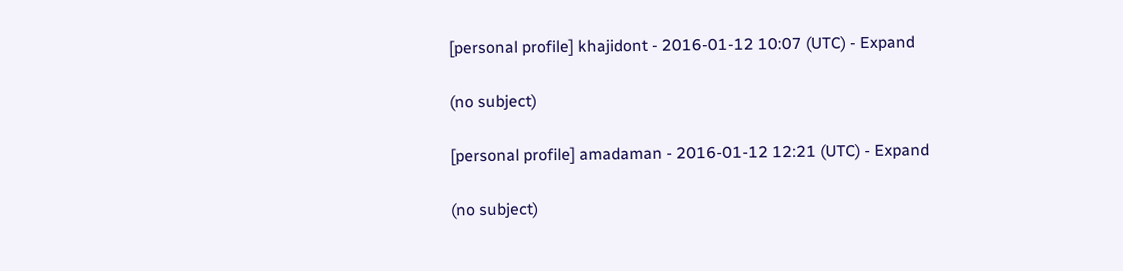[personal profile] khajidont - 2016-01-12 10:07 (UTC) - Expand

(no subject)

[personal profile] amadaman - 2016-01-12 12:21 (UTC) - Expand

(no subject)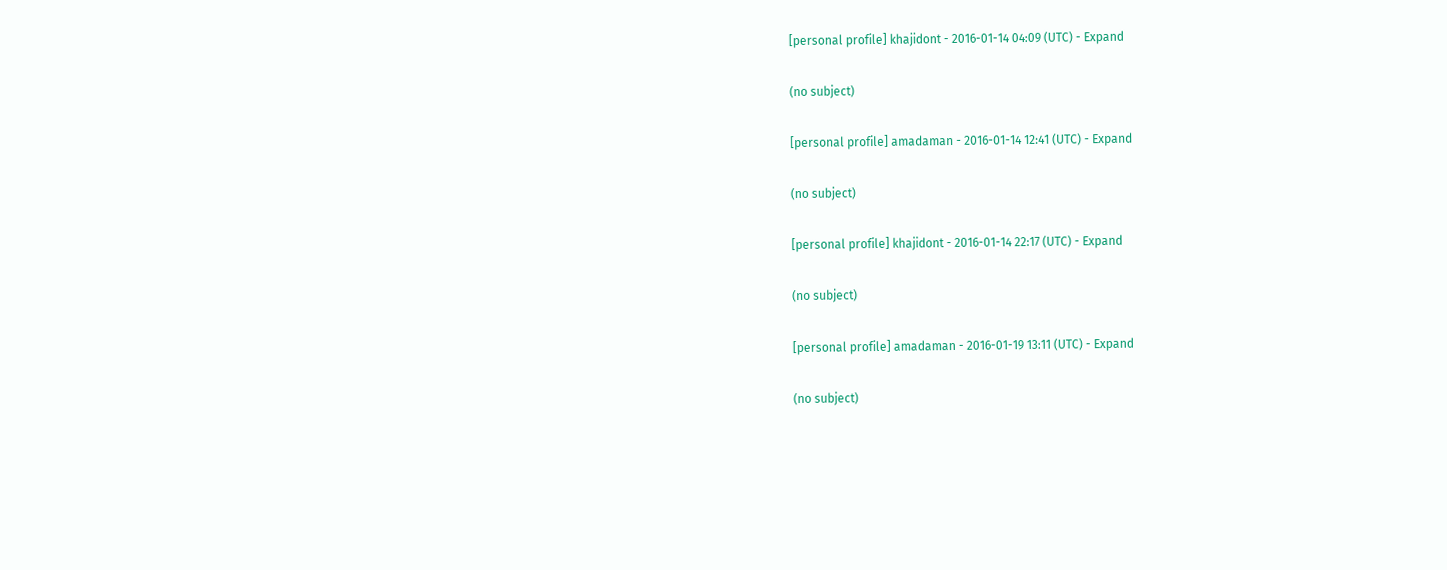[personal profile] khajidont - 2016-01-14 04:09 (UTC) - Expand

(no subject)

[personal profile] amadaman - 2016-01-14 12:41 (UTC) - Expand

(no subject)

[personal profile] khajidont - 2016-01-14 22:17 (UTC) - Expand

(no subject)

[personal profile] amadaman - 2016-01-19 13:11 (UTC) - Expand

(no subject)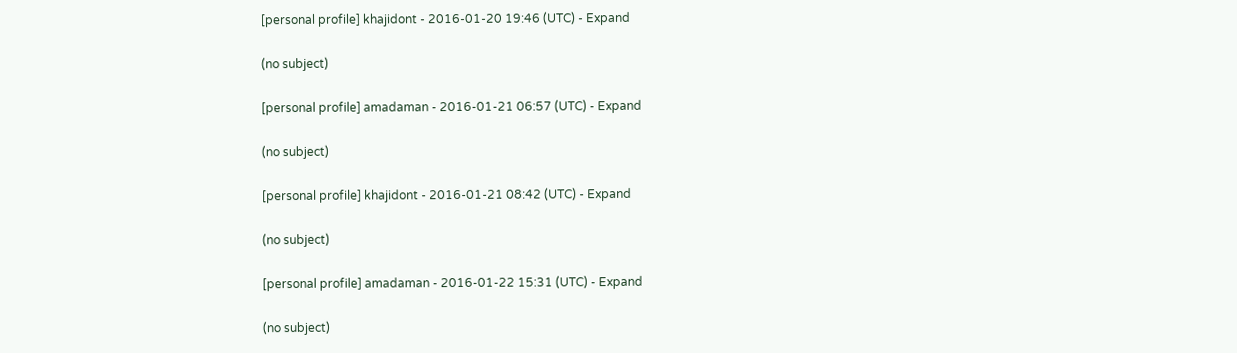[personal profile] khajidont - 2016-01-20 19:46 (UTC) - Expand

(no subject)

[personal profile] amadaman - 2016-01-21 06:57 (UTC) - Expand

(no subject)

[personal profile] khajidont - 2016-01-21 08:42 (UTC) - Expand

(no subject)

[personal profile] amadaman - 2016-01-22 15:31 (UTC) - Expand

(no subject)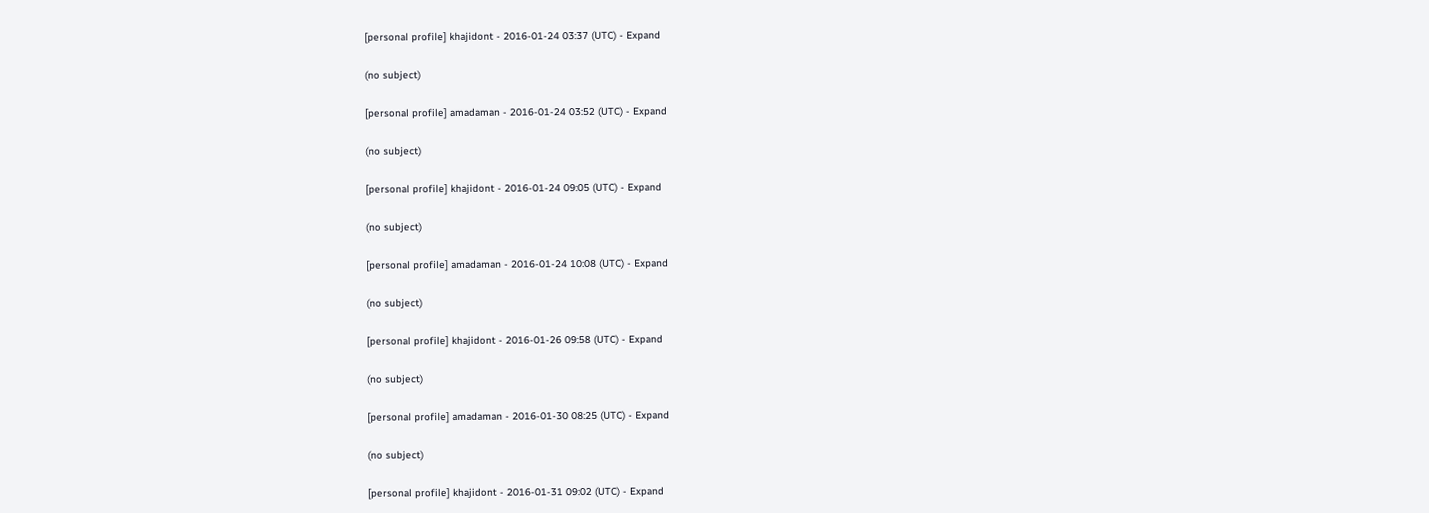[personal profile] khajidont - 2016-01-24 03:37 (UTC) - Expand

(no subject)

[personal profile] amadaman - 2016-01-24 03:52 (UTC) - Expand

(no subject)

[personal profile] khajidont - 2016-01-24 09:05 (UTC) - Expand

(no subject)

[personal profile] amadaman - 2016-01-24 10:08 (UTC) - Expand

(no subject)

[personal profile] khajidont - 2016-01-26 09:58 (UTC) - Expand

(no subject)

[personal profile] amadaman - 2016-01-30 08:25 (UTC) - Expand

(no subject)

[personal profile] khajidont - 2016-01-31 09:02 (UTC) - Expand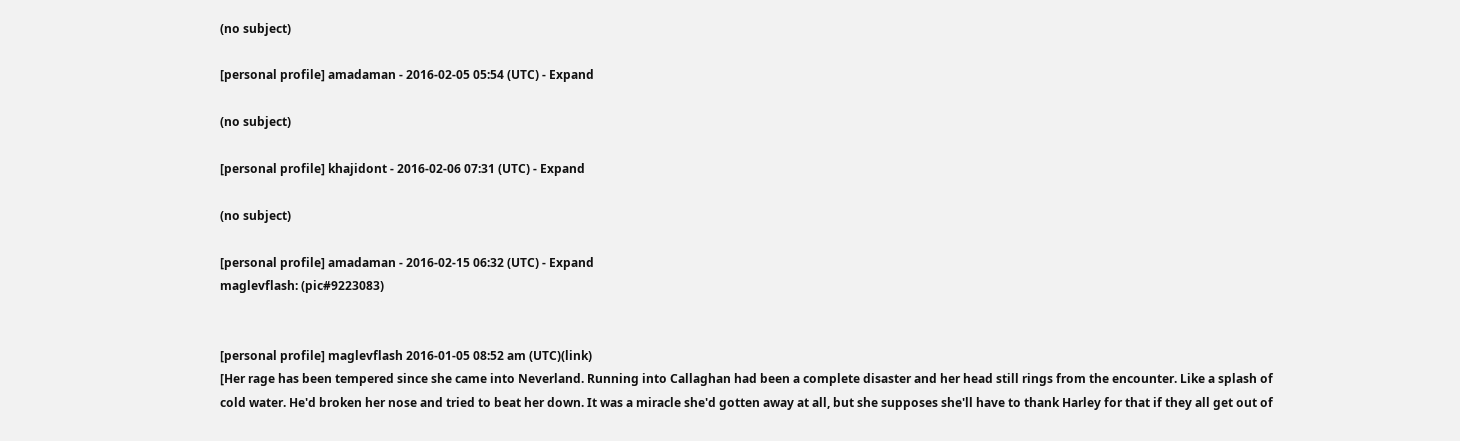(no subject)

[personal profile] amadaman - 2016-02-05 05:54 (UTC) - Expand

(no subject)

[personal profile] khajidont - 2016-02-06 07:31 (UTC) - Expand

(no subject)

[personal profile] amadaman - 2016-02-15 06:32 (UTC) - Expand
maglevflash: (pic#9223083)


[personal profile] maglevflash 2016-01-05 08:52 am (UTC)(link)
[Her rage has been tempered since she came into Neverland. Running into Callaghan had been a complete disaster and her head still rings from the encounter. Like a splash of cold water. He'd broken her nose and tried to beat her down. It was a miracle she'd gotten away at all, but she supposes she'll have to thank Harley for that if they all get out of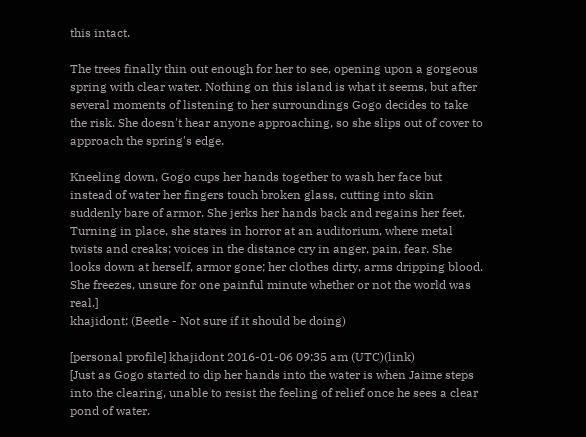this intact.

The trees finally thin out enough for her to see, opening upon a gorgeous spring with clear water. Nothing on this island is what it seems, but after several moments of listening to her surroundings Gogo decides to take the risk. She doesn't hear anyone approaching, so she slips out of cover to approach the spring's edge.

Kneeling down, Gogo cups her hands together to wash her face but instead of water her fingers touch broken glass, cutting into skin suddenly bare of armor. She jerks her hands back and regains her feet. Turning in place, she stares in horror at an auditorium, where metal twists and creaks; voices in the distance cry in anger, pain, fear. She looks down at herself, armor gone; her clothes dirty, arms dripping blood. She freezes, unsure for one painful minute whether or not the world was real.]
khajidont: (Beetle - Not sure if it should be doing)

[personal profile] khajidont 2016-01-06 09:35 am (UTC)(link)
[Just as Gogo started to dip her hands into the water is when Jaime steps into the clearing, unable to resist the feeling of relief once he sees a clear pond of water.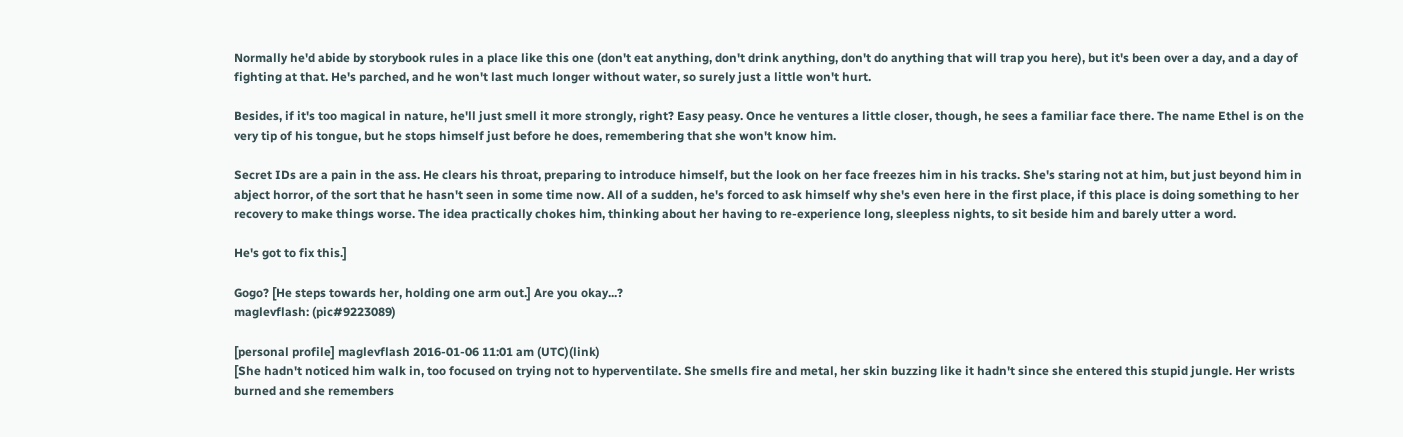Normally he'd abide by storybook rules in a place like this one (don't eat anything, don't drink anything, don't do anything that will trap you here), but it's been over a day, and a day of fighting at that. He's parched, and he won't last much longer without water, so surely just a little won't hurt.

Besides, if it's too magical in nature, he'll just smell it more strongly, right? Easy peasy. Once he ventures a little closer, though, he sees a familiar face there. The name Ethel is on the very tip of his tongue, but he stops himself just before he does, remembering that she won't know him.

Secret IDs are a pain in the ass. He clears his throat, preparing to introduce himself, but the look on her face freezes him in his tracks. She's staring not at him, but just beyond him in abject horror, of the sort that he hasn't seen in some time now. All of a sudden, he's forced to ask himself why she's even here in the first place, if this place is doing something to her recovery to make things worse. The idea practically chokes him, thinking about her having to re-experience long, sleepless nights, to sit beside him and barely utter a word.

He's got to fix this.]

Gogo? [He steps towards her, holding one arm out.] Are you okay...?
maglevflash: (pic#9223089)

[personal profile] maglevflash 2016-01-06 11:01 am (UTC)(link)
[She hadn't noticed him walk in, too focused on trying not to hyperventilate. She smells fire and metal, her skin buzzing like it hadn't since she entered this stupid jungle. Her wrists burned and she remembers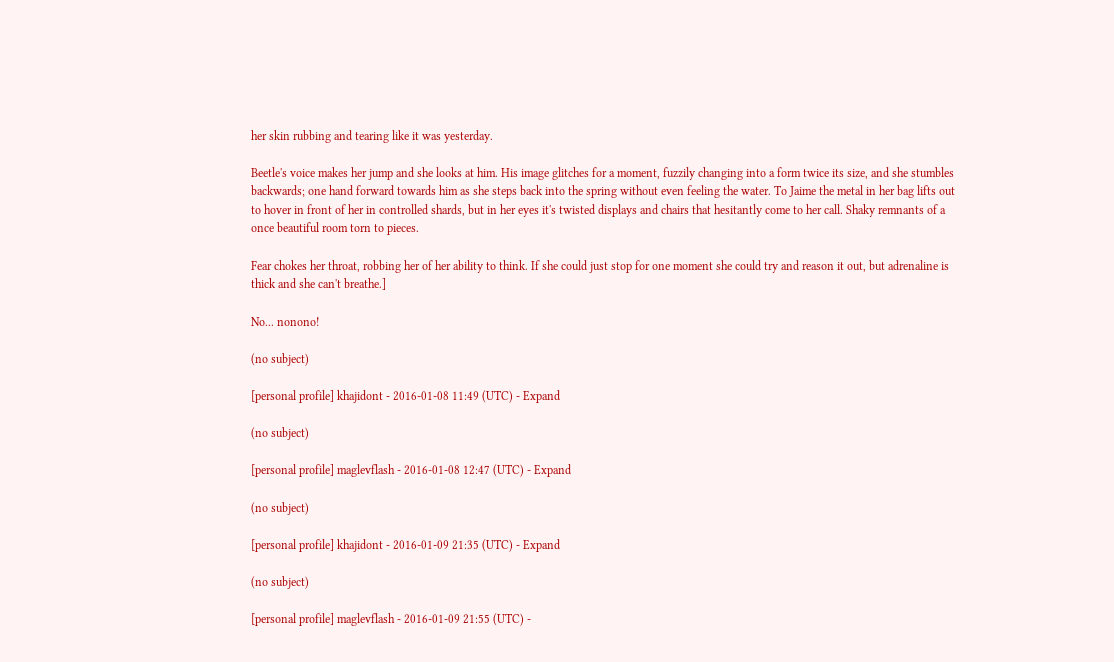her skin rubbing and tearing like it was yesterday.

Beetle's voice makes her jump and she looks at him. His image glitches for a moment, fuzzily changing into a form twice its size, and she stumbles backwards; one hand forward towards him as she steps back into the spring without even feeling the water. To Jaime the metal in her bag lifts out to hover in front of her in controlled shards, but in her eyes it's twisted displays and chairs that hesitantly come to her call. Shaky remnants of a once beautiful room torn to pieces.

Fear chokes her throat, robbing her of her ability to think. If she could just stop for one moment she could try and reason it out, but adrenaline is thick and she can't breathe.]

No... nonono!

(no subject)

[personal profile] khajidont - 2016-01-08 11:49 (UTC) - Expand

(no subject)

[personal profile] maglevflash - 2016-01-08 12:47 (UTC) - Expand

(no subject)

[personal profile] khajidont - 2016-01-09 21:35 (UTC) - Expand

(no subject)

[personal profile] maglevflash - 2016-01-09 21:55 (UTC) -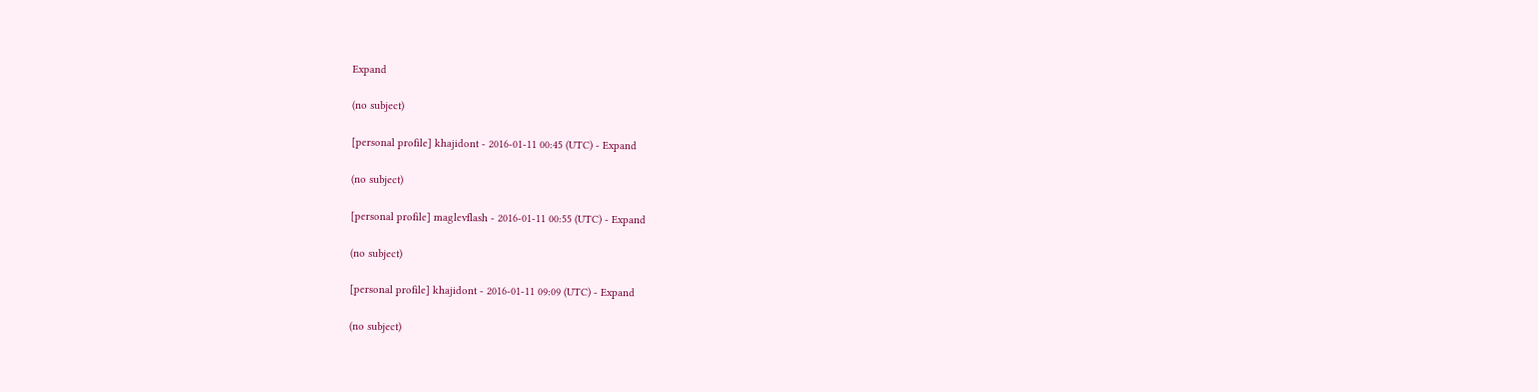Expand

(no subject)

[personal profile] khajidont - 2016-01-11 00:45 (UTC) - Expand

(no subject)

[personal profile] maglevflash - 2016-01-11 00:55 (UTC) - Expand

(no subject)

[personal profile] khajidont - 2016-01-11 09:09 (UTC) - Expand

(no subject)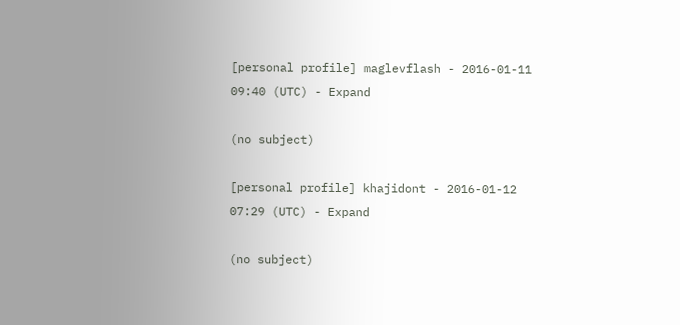[personal profile] maglevflash - 2016-01-11 09:40 (UTC) - Expand

(no subject)

[personal profile] khajidont - 2016-01-12 07:29 (UTC) - Expand

(no subject)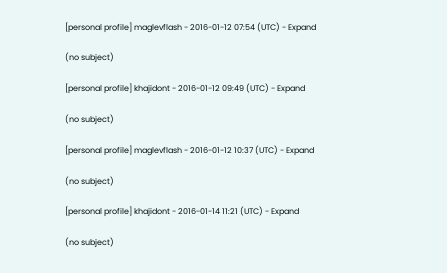[personal profile] maglevflash - 2016-01-12 07:54 (UTC) - Expand

(no subject)

[personal profile] khajidont - 2016-01-12 09:49 (UTC) - Expand

(no subject)

[personal profile] maglevflash - 2016-01-12 10:37 (UTC) - Expand

(no subject)

[personal profile] khajidont - 2016-01-14 11:21 (UTC) - Expand

(no subject)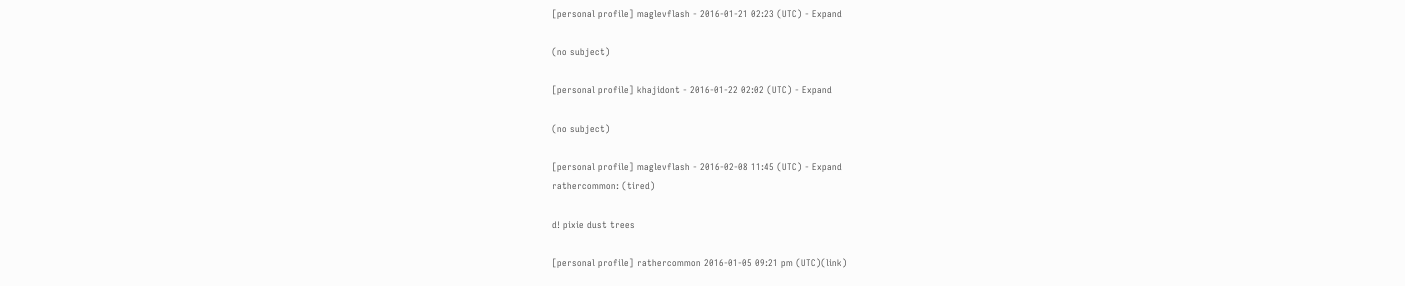[personal profile] maglevflash - 2016-01-21 02:23 (UTC) - Expand

(no subject)

[personal profile] khajidont - 2016-01-22 02:02 (UTC) - Expand

(no subject)

[personal profile] maglevflash - 2016-02-08 11:45 (UTC) - Expand
rathercommon: (tired)

d! pixie dust trees

[personal profile] rathercommon 2016-01-05 09:21 pm (UTC)(link)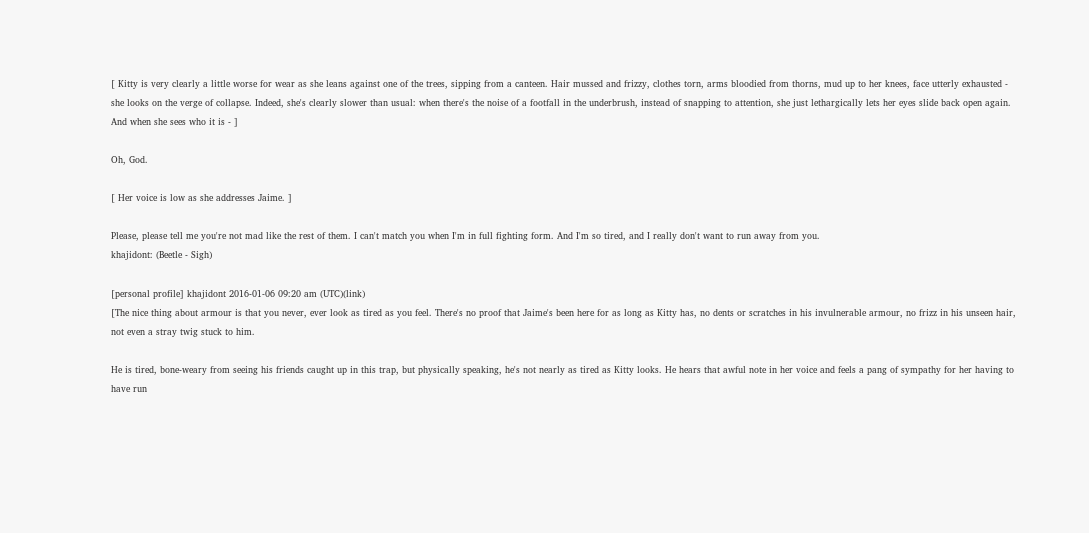[ Kitty is very clearly a little worse for wear as she leans against one of the trees, sipping from a canteen. Hair mussed and frizzy, clothes torn, arms bloodied from thorns, mud up to her knees, face utterly exhausted - she looks on the verge of collapse. Indeed, she's clearly slower than usual: when there's the noise of a footfall in the underbrush, instead of snapping to attention, she just lethargically lets her eyes slide back open again. And when she sees who it is - ]

Oh, God.

[ Her voice is low as she addresses Jaime. ]

Please, please tell me you're not mad like the rest of them. I can't match you when I'm in full fighting form. And I'm so tired, and I really don't want to run away from you.
khajidont: (Beetle - Sigh)

[personal profile] khajidont 2016-01-06 09:20 am (UTC)(link)
[The nice thing about armour is that you never, ever look as tired as you feel. There's no proof that Jaime's been here for as long as Kitty has, no dents or scratches in his invulnerable armour, no frizz in his unseen hair, not even a stray twig stuck to him.

He is tired, bone-weary from seeing his friends caught up in this trap, but physically speaking, he's not nearly as tired as Kitty looks. He hears that awful note in her voice and feels a pang of sympathy for her having to have run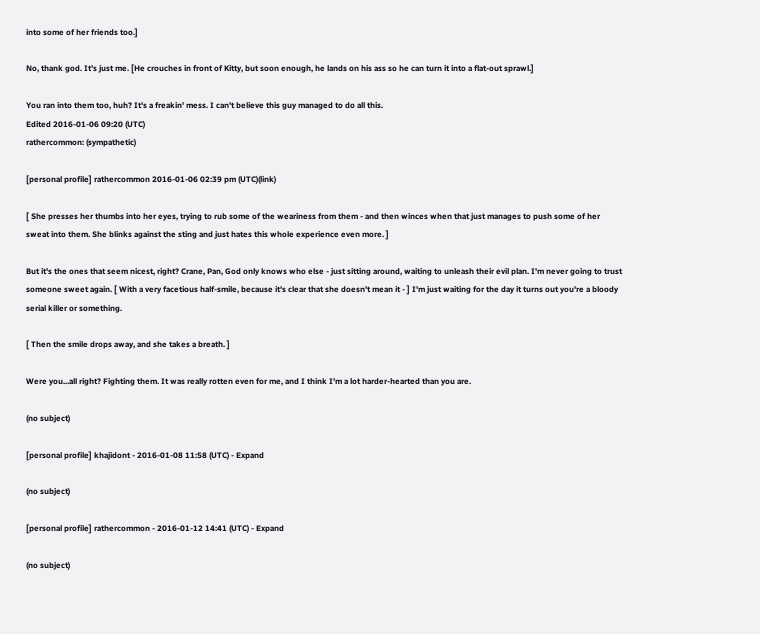into some of her friends too.]

No, thank god. It's just me. [He crouches in front of Kitty, but soon enough, he lands on his ass so he can turn it into a flat-out sprawl.]

You ran into them too, huh? It's a freakin' mess. I can't believe this guy managed to do all this.
Edited 2016-01-06 09:20 (UTC)
rathercommon: (sympathetic)

[personal profile] rathercommon 2016-01-06 02:39 pm (UTC)(link)

[ She presses her thumbs into her eyes, trying to rub some of the weariness from them - and then winces when that just manages to push some of her sweat into them. She blinks against the sting and just hates this whole experience even more. ]

But it's the ones that seem nicest, right? Crane, Pan, God only knows who else - just sitting around, waiting to unleash their evil plan. I'm never going to trust someone sweet again. [ With a very facetious half-smile, because it's clear that she doesn't mean it - ] I'm just waiting for the day it turns out you're a bloody serial killer or something.

[ Then the smile drops away, and she takes a breath. ]

Were you...all right? Fighting them. It was really rotten even for me, and I think I'm a lot harder-hearted than you are.

(no subject)

[personal profile] khajidont - 2016-01-08 11:58 (UTC) - Expand

(no subject)

[personal profile] rathercommon - 2016-01-12 14:41 (UTC) - Expand

(no subject)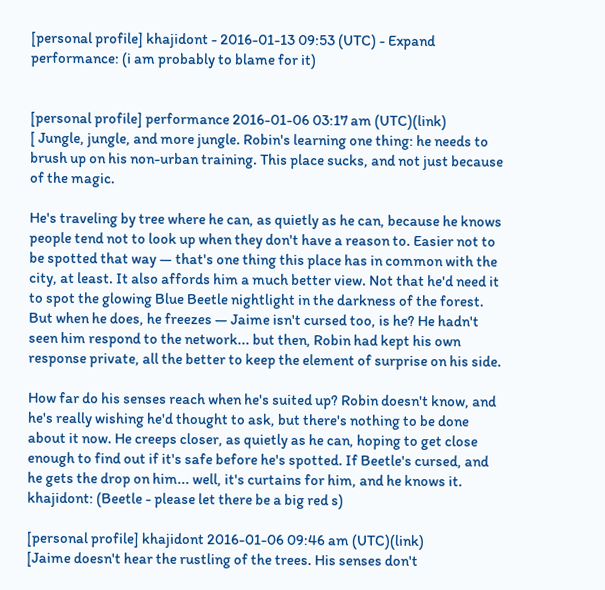[personal profile] khajidont - 2016-01-13 09:53 (UTC) - Expand
performance: (i am probably to blame for it)


[personal profile] performance 2016-01-06 03:17 am (UTC)(link)
[ Jungle, jungle, and more jungle. Robin's learning one thing: he needs to brush up on his non-urban training. This place sucks, and not just because of the magic.

He's traveling by tree where he can, as quietly as he can, because he knows people tend not to look up when they don't have a reason to. Easier not to be spotted that way — that's one thing this place has in common with the city, at least. It also affords him a much better view. Not that he'd need it to spot the glowing Blue Beetle nightlight in the darkness of the forest. But when he does, he freezes — Jaime isn't cursed too, is he? He hadn't seen him respond to the network... but then, Robin had kept his own response private, all the better to keep the element of surprise on his side.

How far do his senses reach when he's suited up? Robin doesn't know, and he's really wishing he'd thought to ask, but there's nothing to be done about it now. He creeps closer, as quietly as he can, hoping to get close enough to find out if it's safe before he's spotted. If Beetle's cursed, and he gets the drop on him... well, it's curtains for him, and he knows it.
khajidont: (Beetle - please let there be a big red s)

[personal profile] khajidont 2016-01-06 09:46 am (UTC)(link)
[Jaime doesn't hear the rustling of the trees. His senses don't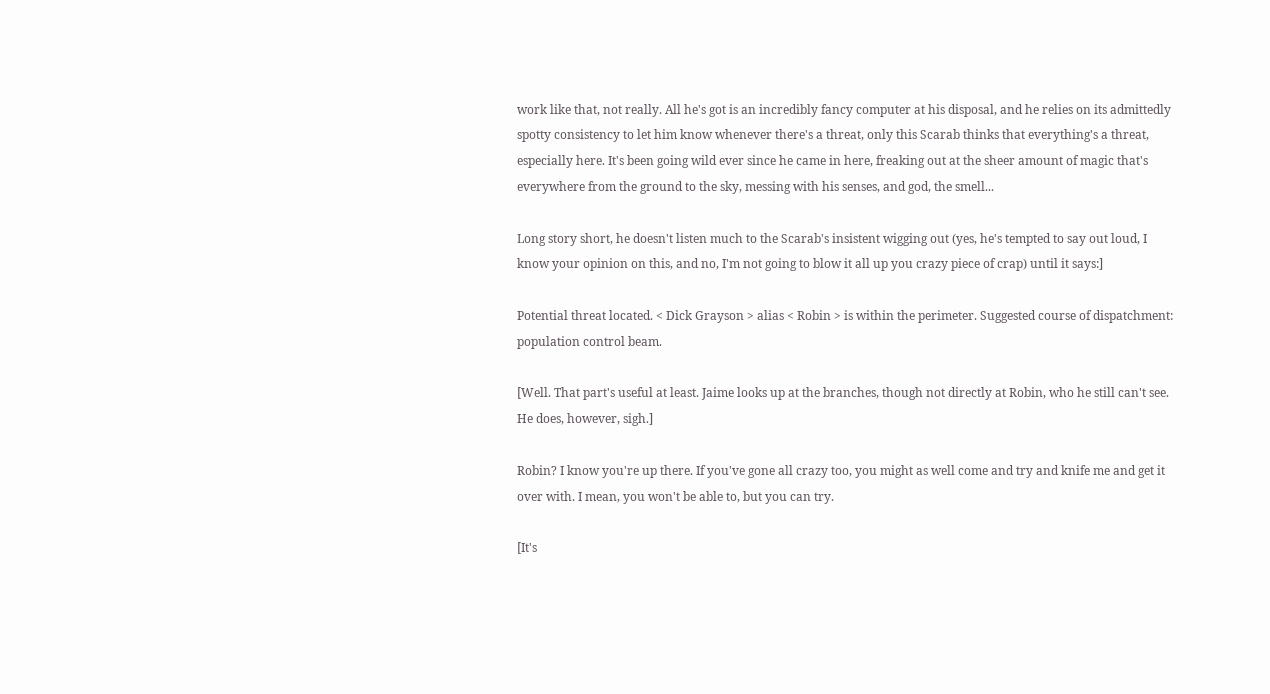work like that, not really. All he's got is an incredibly fancy computer at his disposal, and he relies on its admittedly spotty consistency to let him know whenever there's a threat, only this Scarab thinks that everything's a threat, especially here. It's been going wild ever since he came in here, freaking out at the sheer amount of magic that's everywhere from the ground to the sky, messing with his senses, and god, the smell...

Long story short, he doesn't listen much to the Scarab's insistent wigging out (yes, he's tempted to say out loud, I know your opinion on this, and no, I'm not going to blow it all up you crazy piece of crap) until it says:]

Potential threat located. < Dick Grayson > alias < Robin > is within the perimeter. Suggested course of dispatchment: population control beam.

[Well. That part's useful at least. Jaime looks up at the branches, though not directly at Robin, who he still can't see. He does, however, sigh.]

Robin? I know you're up there. If you've gone all crazy too, you might as well come and try and knife me and get it over with. I mean, you won't be able to, but you can try.

[It's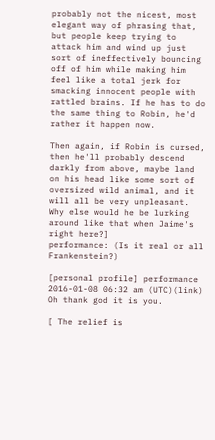probably not the nicest, most elegant way of phrasing that, but people keep trying to attack him and wind up just sort of ineffectively bouncing off of him while making him feel like a total jerk for smacking innocent people with rattled brains. If he has to do the same thing to Robin, he'd rather it happen now.

Then again, if Robin is cursed, then he'll probably descend darkly from above, maybe land on his head like some sort of oversized wild animal, and it will all be very unpleasant. Why else would he be lurking around like that when Jaime's right here?]
performance: (Is it real or all Frankenstein?)

[personal profile] performance 2016-01-08 06:32 am (UTC)(link)
Oh thank god it is you.

[ The relief is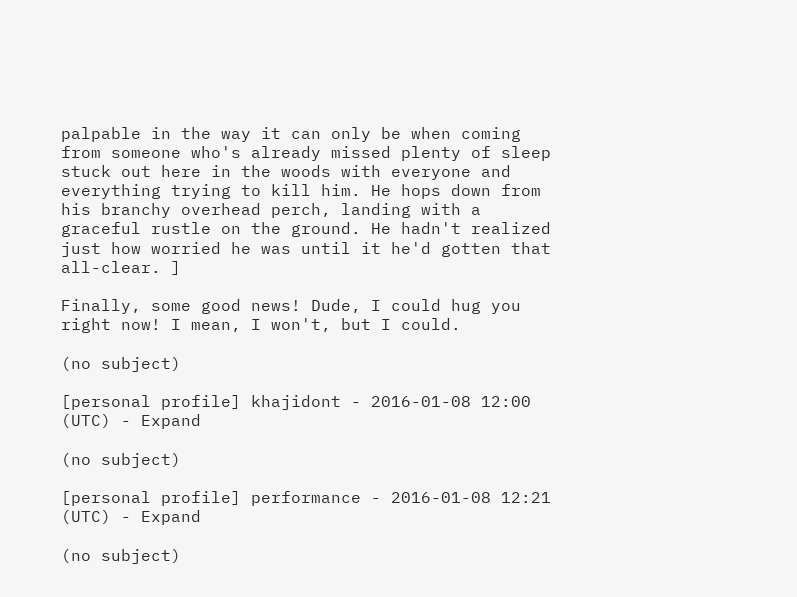palpable in the way it can only be when coming from someone who's already missed plenty of sleep stuck out here in the woods with everyone and everything trying to kill him. He hops down from his branchy overhead perch, landing with a graceful rustle on the ground. He hadn't realized just how worried he was until it he'd gotten that all-clear. ]

Finally, some good news! Dude, I could hug you right now! I mean, I won't, but I could.

(no subject)

[personal profile] khajidont - 2016-01-08 12:00 (UTC) - Expand

(no subject)

[personal profile] performance - 2016-01-08 12:21 (UTC) - Expand

(no subject)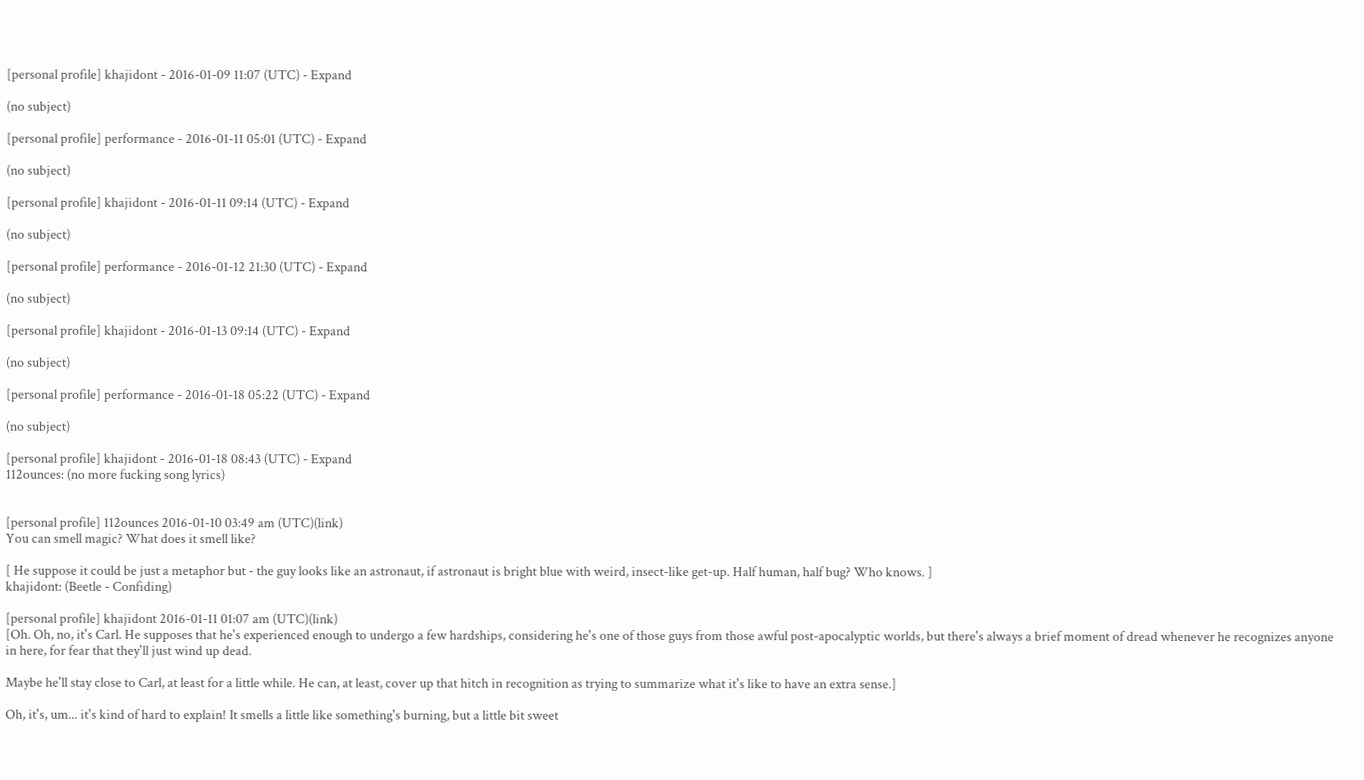[personal profile] khajidont - 2016-01-09 11:07 (UTC) - Expand

(no subject)

[personal profile] performance - 2016-01-11 05:01 (UTC) - Expand

(no subject)

[personal profile] khajidont - 2016-01-11 09:14 (UTC) - Expand

(no subject)

[personal profile] performance - 2016-01-12 21:30 (UTC) - Expand

(no subject)

[personal profile] khajidont - 2016-01-13 09:14 (UTC) - Expand

(no subject)

[personal profile] performance - 2016-01-18 05:22 (UTC) - Expand

(no subject)

[personal profile] khajidont - 2016-01-18 08:43 (UTC) - Expand
112ounces: (no more fucking song lyrics)


[personal profile] 112ounces 2016-01-10 03:49 am (UTC)(link)
You can smell magic? What does it smell like?

[ He suppose it could be just a metaphor but - the guy looks like an astronaut, if astronaut is bright blue with weird, insect-like get-up. Half human, half bug? Who knows. ]
khajidont: (Beetle - Confiding)

[personal profile] khajidont 2016-01-11 01:07 am (UTC)(link)
[Oh. Oh, no, it's Carl. He supposes that he's experienced enough to undergo a few hardships, considering he's one of those guys from those awful post-apocalyptic worlds, but there's always a brief moment of dread whenever he recognizes anyone in here, for fear that they'll just wind up dead.

Maybe he'll stay close to Carl, at least for a little while. He can, at least, cover up that hitch in recognition as trying to summarize what it's like to have an extra sense.]

Oh, it's, um... it's kind of hard to explain! It smells a little like something's burning, but a little bit sweet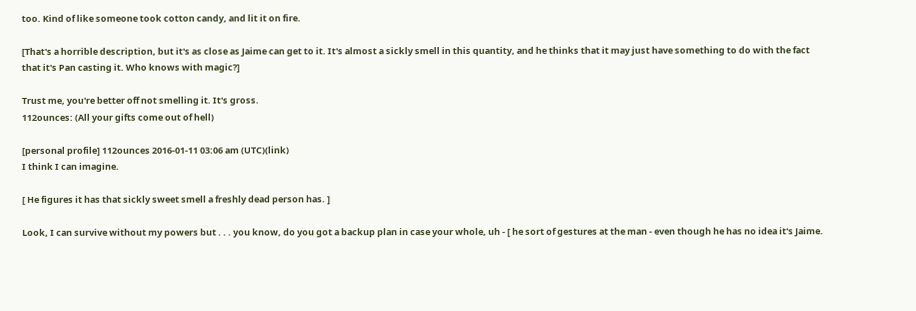too. Kind of like someone took cotton candy, and lit it on fire.

[That's a horrible description, but it's as close as Jaime can get to it. It's almost a sickly smell in this quantity, and he thinks that it may just have something to do with the fact that it's Pan casting it. Who knows with magic?]

Trust me, you're better off not smelling it. It's gross.
112ounces: (All your gifts come out of hell)

[personal profile] 112ounces 2016-01-11 03:06 am (UTC)(link)
I think I can imagine.

[ He figures it has that sickly sweet smell a freshly dead person has. ]

Look, I can survive without my powers but . . . you know, do you got a backup plan in case your whole, uh - [ he sort of gestures at the man - even though he has no idea it's Jaime.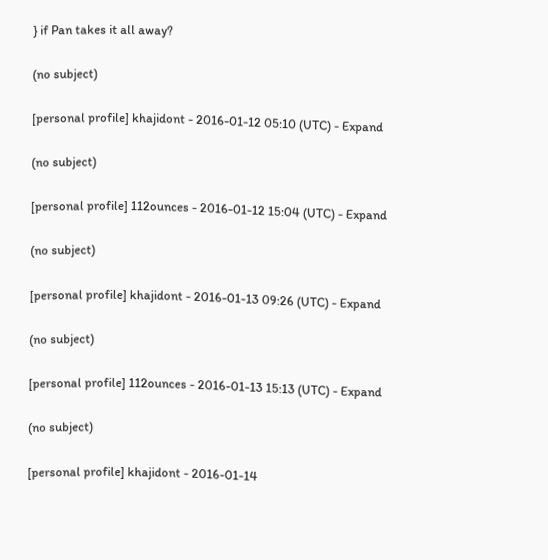} if Pan takes it all away?

(no subject)

[personal profile] khajidont - 2016-01-12 05:10 (UTC) - Expand

(no subject)

[personal profile] 112ounces - 2016-01-12 15:04 (UTC) - Expand

(no subject)

[personal profile] khajidont - 2016-01-13 09:26 (UTC) - Expand

(no subject)

[personal profile] 112ounces - 2016-01-13 15:13 (UTC) - Expand

(no subject)

[personal profile] khajidont - 2016-01-14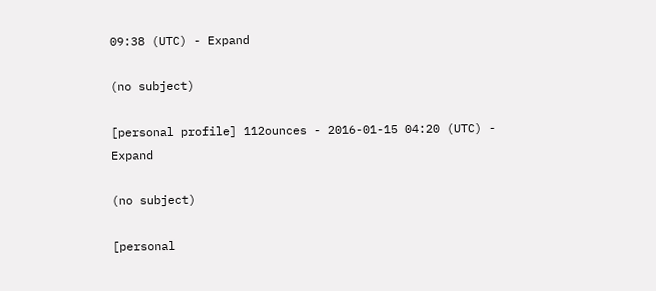09:38 (UTC) - Expand

(no subject)

[personal profile] 112ounces - 2016-01-15 04:20 (UTC) - Expand

(no subject)

[personal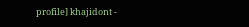profile] khajidont -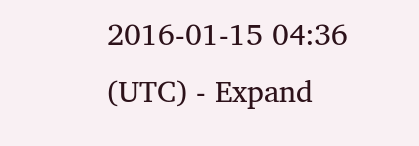2016-01-15 04:36 (UTC) - Expand